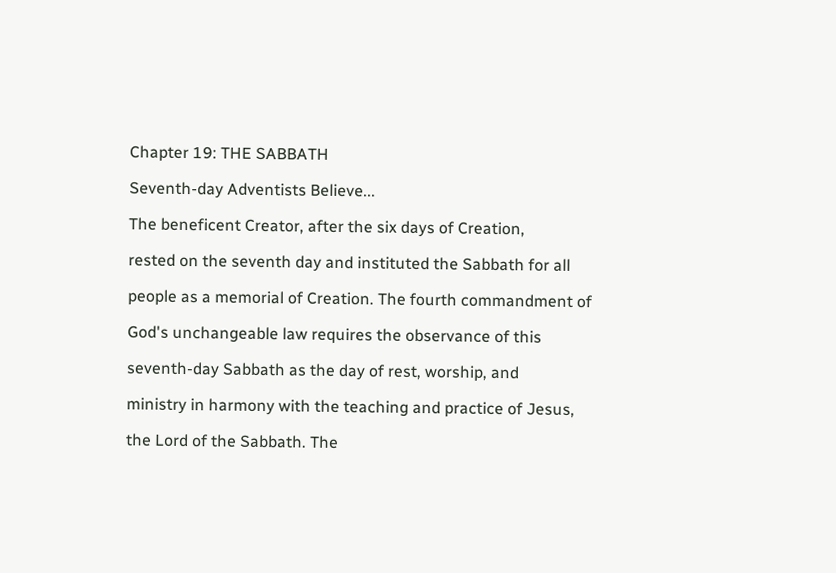Chapter 19: THE SABBATH

Seventh-day Adventists Believe...

The beneficent Creator, after the six days of Creation,

rested on the seventh day and instituted the Sabbath for all

people as a memorial of Creation. The fourth commandment of

God's unchangeable law requires the observance of this

seventh-day Sabbath as the day of rest, worship, and

ministry in harmony with the teaching and practice of Jesus,

the Lord of the Sabbath. The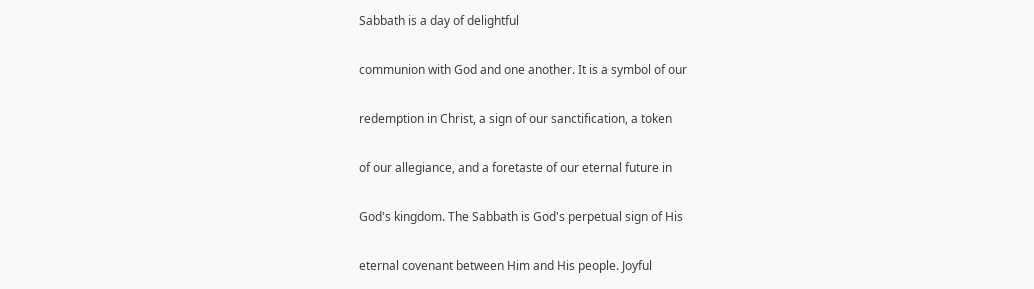Sabbath is a day of delightful

communion with God and one another. It is a symbol of our

redemption in Christ, a sign of our sanctification, a token

of our allegiance, and a foretaste of our eternal future in

God's kingdom. The Sabbath is God's perpetual sign of His

eternal covenant between Him and His people. Joyful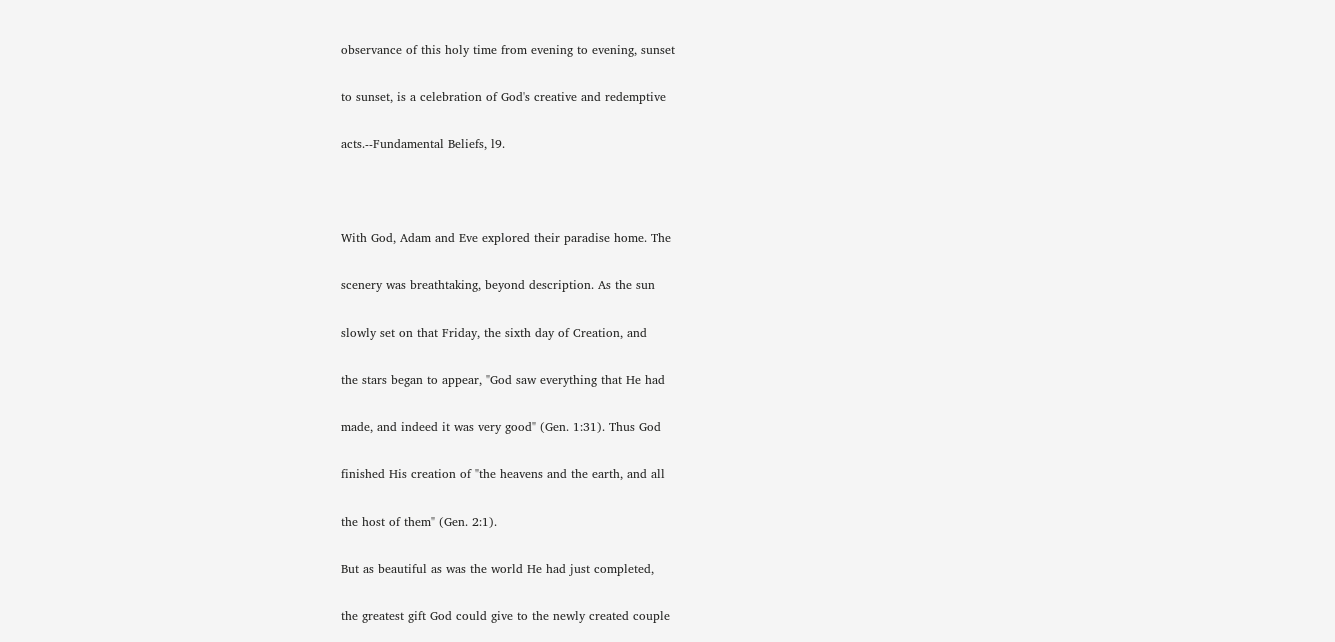observance of this holy time from evening to evening, sunset

to sunset, is a celebration of God's creative and redemptive

acts.--Fundamental Beliefs, l9.



With God, Adam and Eve explored their paradise home. The

scenery was breathtaking, beyond description. As the sun

slowly set on that Friday, the sixth day of Creation, and

the stars began to appear, "God saw everything that He had

made, and indeed it was very good" (Gen. 1:31). Thus God

finished His creation of "the heavens and the earth, and all

the host of them" (Gen. 2:1).

But as beautiful as was the world He had just completed,

the greatest gift God could give to the newly created couple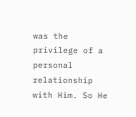was the privilege of a personal relationship with Him. So He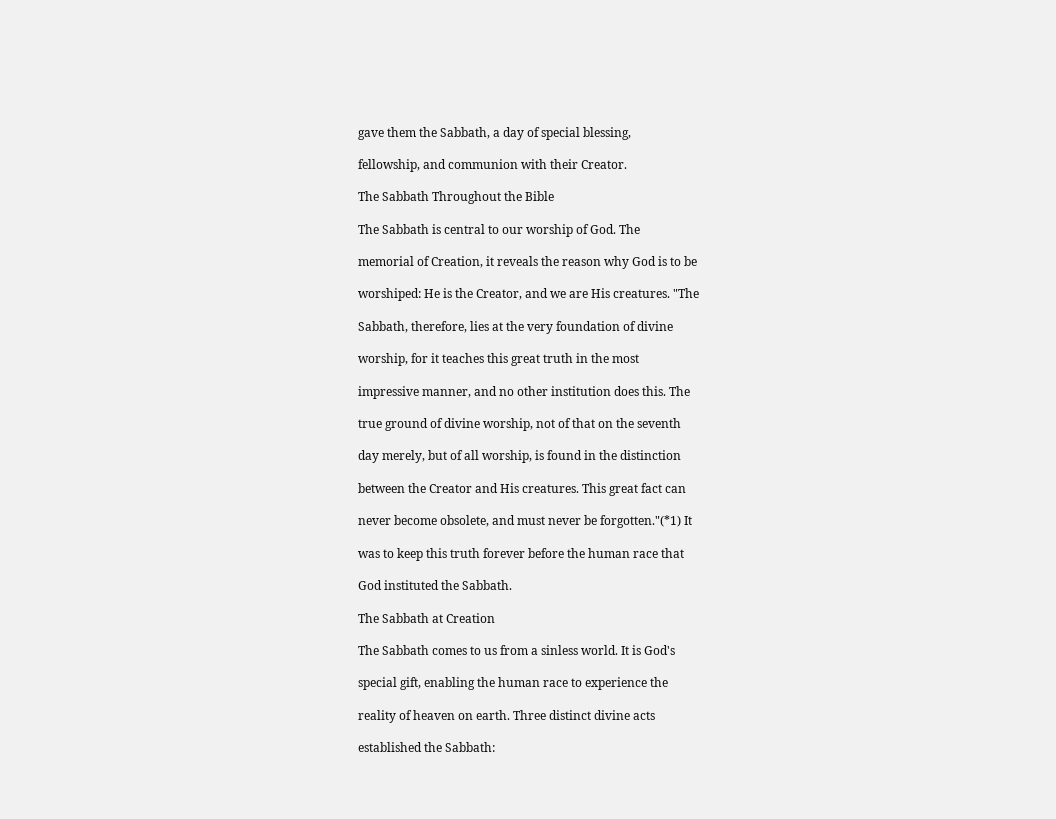gave them the Sabbath, a day of special blessing,

fellowship, and communion with their Creator.

The Sabbath Throughout the Bible

The Sabbath is central to our worship of God. The

memorial of Creation, it reveals the reason why God is to be

worshiped: He is the Creator, and we are His creatures. "The

Sabbath, therefore, lies at the very foundation of divine

worship, for it teaches this great truth in the most

impressive manner, and no other institution does this. The

true ground of divine worship, not of that on the seventh

day merely, but of all worship, is found in the distinction

between the Creator and His creatures. This great fact can

never become obsolete, and must never be forgotten."(*1) It

was to keep this truth forever before the human race that

God instituted the Sabbath.

The Sabbath at Creation

The Sabbath comes to us from a sinless world. It is God's

special gift, enabling the human race to experience the

reality of heaven on earth. Three distinct divine acts

established the Sabbath: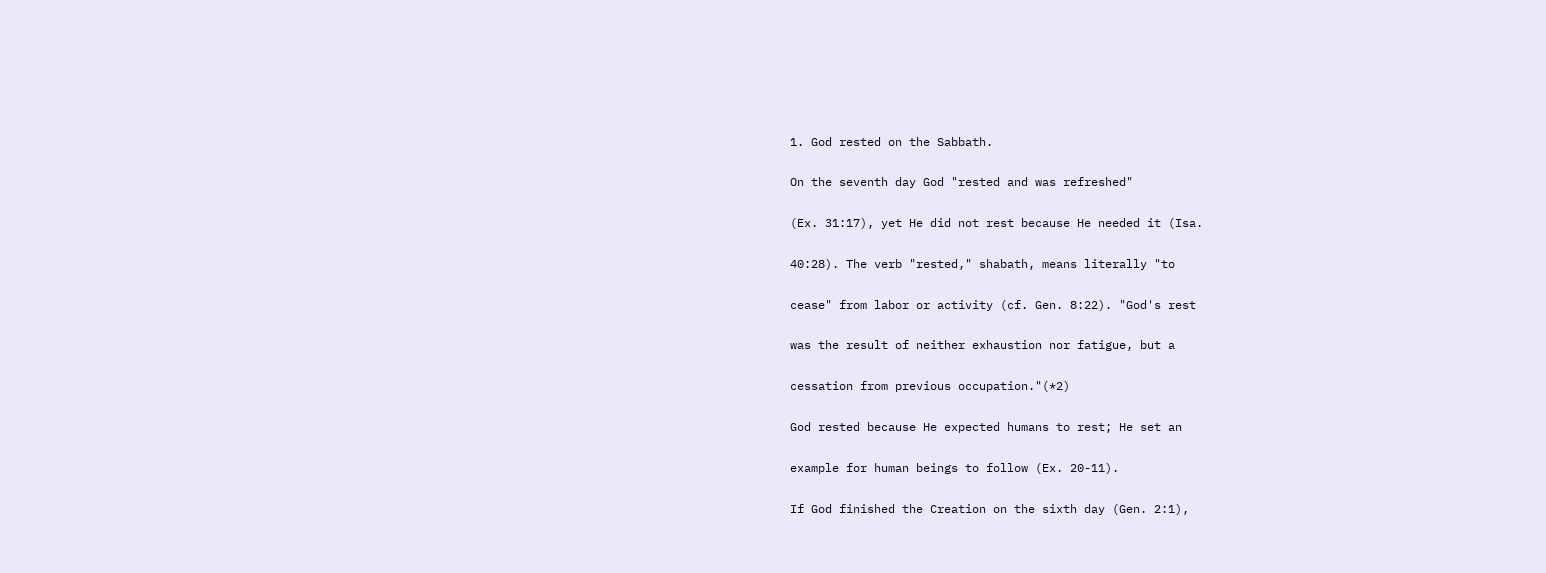1. God rested on the Sabbath.

On the seventh day God "rested and was refreshed"

(Ex. 31:17), yet He did not rest because He needed it (Isa.

40:28). The verb "rested," shabath, means literally "to

cease" from labor or activity (cf. Gen. 8:22). "God's rest

was the result of neither exhaustion nor fatigue, but a

cessation from previous occupation."(*2)

God rested because He expected humans to rest; He set an

example for human beings to follow (Ex. 20-11).

If God finished the Creation on the sixth day (Gen. 2:1),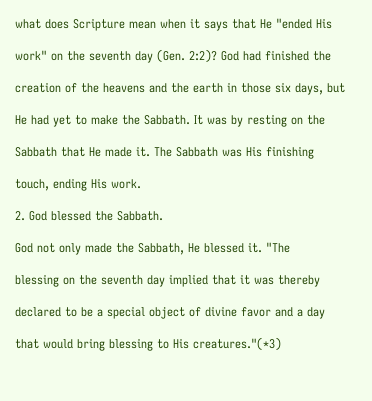what does Scripture mean when it says that He "ended His

work" on the seventh day (Gen. 2:2)? God had finished the

creation of the heavens and the earth in those six days, but

He had yet to make the Sabbath. It was by resting on the

Sabbath that He made it. The Sabbath was His finishing

touch, ending His work.

2. God blessed the Sabbath.

God not only made the Sabbath, He blessed it. "The

blessing on the seventh day implied that it was thereby

declared to be a special object of divine favor and a day

that would bring blessing to His creatures."(*3)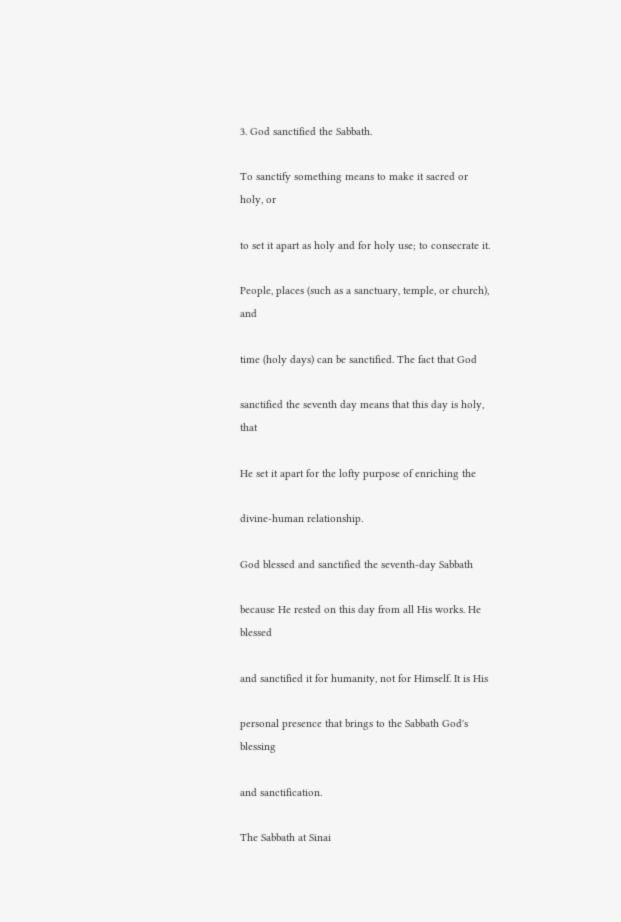3. God sanctified the Sabbath.

To sanctify something means to make it sacred or holy, or

to set it apart as holy and for holy use; to consecrate it.

People, places (such as a sanctuary, temple, or church), and

time (holy days) can be sanctified. The fact that God

sanctified the seventh day means that this day is holy, that

He set it apart for the lofty purpose of enriching the

divine-human relationship.

God blessed and sanctified the seventh-day Sabbath

because He rested on this day from all His works. He blessed

and sanctified it for humanity, not for Himself. It is His

personal presence that brings to the Sabbath God's blessing

and sanctification.

The Sabbath at Sinai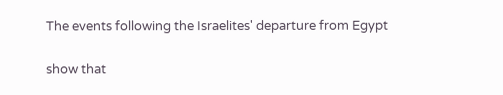The events following the Israelites' departure from Egypt

show that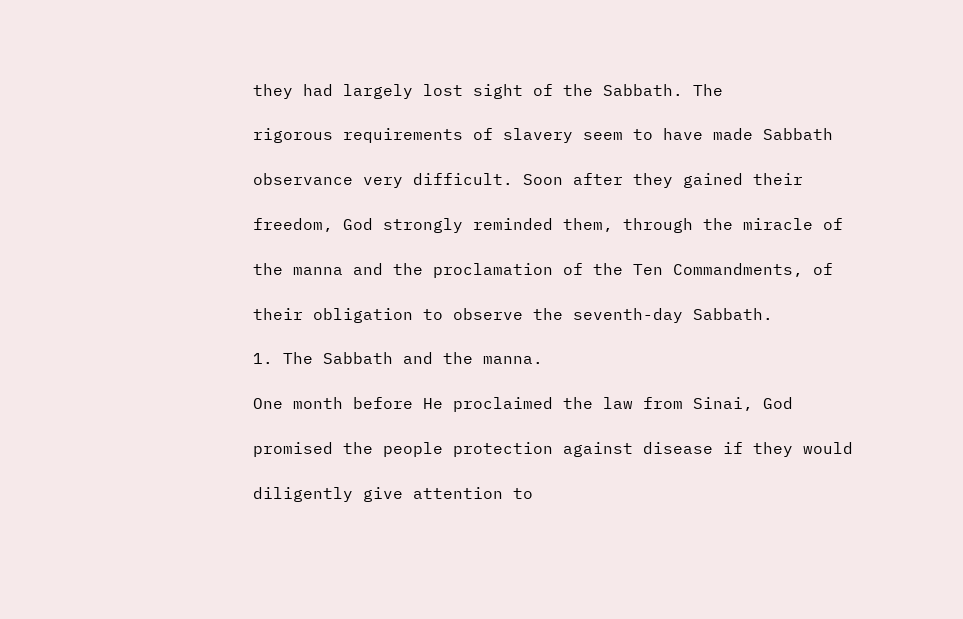they had largely lost sight of the Sabbath. The

rigorous requirements of slavery seem to have made Sabbath

observance very difficult. Soon after they gained their

freedom, God strongly reminded them, through the miracle of

the manna and the proclamation of the Ten Commandments, of

their obligation to observe the seventh-day Sabbath.

1. The Sabbath and the manna.

One month before He proclaimed the law from Sinai, God

promised the people protection against disease if they would

diligently give attention to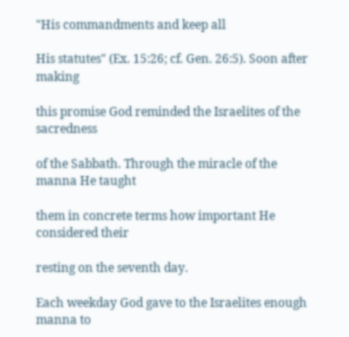"His commandments and keep all

His statutes" (Ex. 15:26; cf. Gen. 26:5). Soon after making

this promise God reminded the Israelites of the sacredness

of the Sabbath. Through the miracle of the manna He taught

them in concrete terms how important He considered their

resting on the seventh day.

Each weekday God gave to the Israelites enough manna to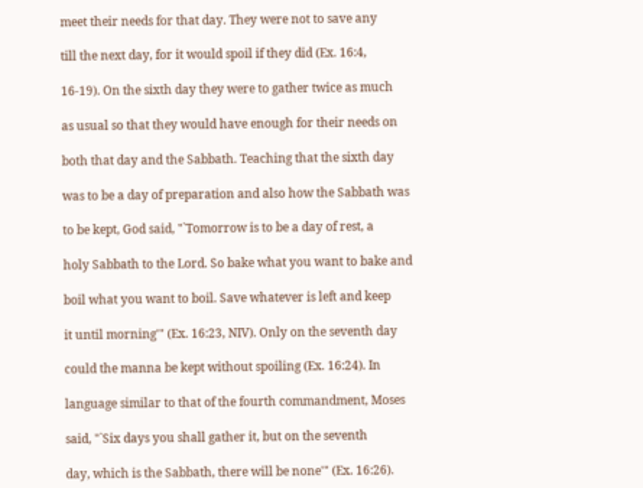meet their needs for that day. They were not to save any

till the next day, for it would spoil if they did (Ex. 16:4,

16-19). On the sixth day they were to gather twice as much

as usual so that they would have enough for their needs on

both that day and the Sabbath. Teaching that the sixth day

was to be a day of preparation and also how the Sabbath was

to be kept, God said, "`Tomorrow is to be a day of rest, a

holy Sabbath to the Lord. So bake what you want to bake and

boil what you want to boil. Save whatever is left and keep

it until morning'" (Ex. 16:23, NIV). Only on the seventh day

could the manna be kept without spoiling (Ex. 16:24). In

language similar to that of the fourth commandment, Moses

said, "`Six days you shall gather it, but on the seventh

day, which is the Sabbath, there will be none'" (Ex. 16:26).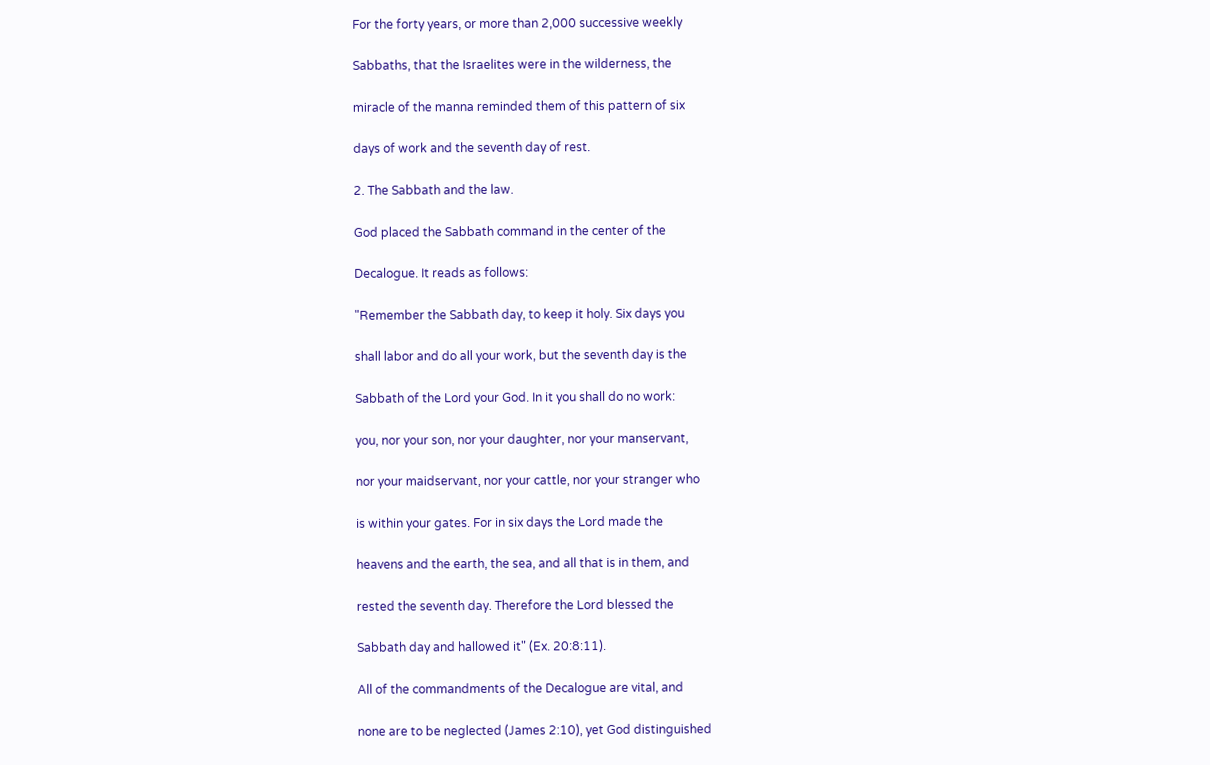For the forty years, or more than 2,000 successive weekly

Sabbaths, that the Israelites were in the wilderness, the

miracle of the manna reminded them of this pattern of six

days of work and the seventh day of rest.

2. The Sabbath and the law.

God placed the Sabbath command in the center of the

Decalogue. It reads as follows:

"Remember the Sabbath day, to keep it holy. Six days you

shall labor and do all your work, but the seventh day is the

Sabbath of the Lord your God. In it you shall do no work:

you, nor your son, nor your daughter, nor your manservant,

nor your maidservant, nor your cattle, nor your stranger who

is within your gates. For in six days the Lord made the

heavens and the earth, the sea, and all that is in them, and

rested the seventh day. Therefore the Lord blessed the

Sabbath day and hallowed it" (Ex. 20:8:11).

All of the commandments of the Decalogue are vital, and

none are to be neglected (James 2:10), yet God distinguished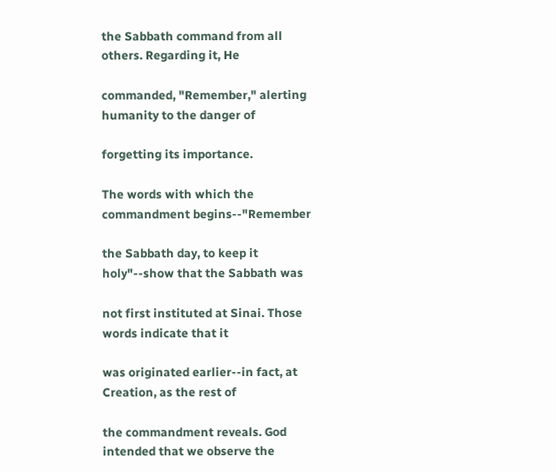the Sabbath command from all others. Regarding it, He

commanded, "Remember," alerting humanity to the danger of

forgetting its importance.

The words with which the commandment begins--"Remember

the Sabbath day, to keep it holy"--show that the Sabbath was

not first instituted at Sinai. Those words indicate that it

was originated earlier--in fact, at Creation, as the rest of

the commandment reveals. God intended that we observe the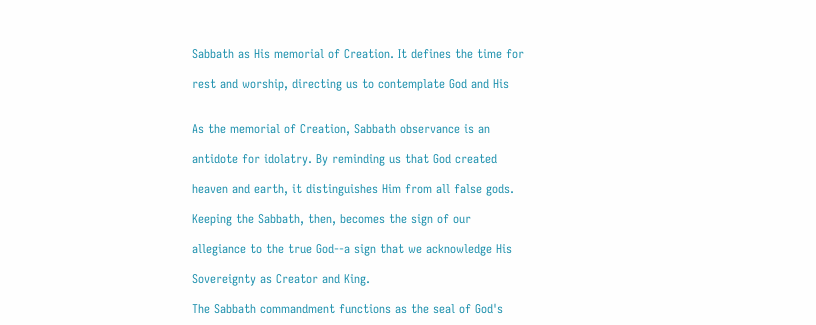Sabbath as His memorial of Creation. It defines the time for

rest and worship, directing us to contemplate God and His


As the memorial of Creation, Sabbath observance is an

antidote for idolatry. By reminding us that God created

heaven and earth, it distinguishes Him from all false gods.

Keeping the Sabbath, then, becomes the sign of our

allegiance to the true God--a sign that we acknowledge His

Sovereignty as Creator and King.

The Sabbath commandment functions as the seal of God's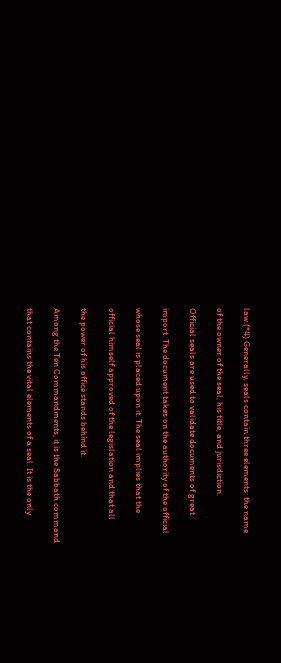law.(*4) Generally, seals contain three elements: the name

of the owner of the seal, his title, and jurisdiction.

Official seals are used to validate documents of great

import. The document takes on the authority of the official

whose seal is placed upon it. The seal implies that the

official himself approved of the legislation and that all

the power of his office stands behind it.

Among the Ten Commandments, it is the Sabbath command

that contains the vital elements of a seal. It is the only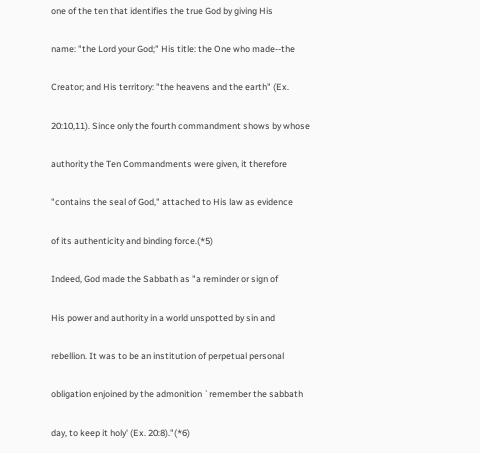one of the ten that identifies the true God by giving His

name: "the Lord your God;" His title: the One who made--the

Creator; and His territory: "the heavens and the earth" (Ex.

20:10,11). Since only the fourth commandment shows by whose

authority the Ten Commandments were given, it therefore

"contains the seal of God," attached to His law as evidence

of its authenticity and binding force.(*5)

Indeed, God made the Sabbath as "a reminder or sign of

His power and authority in a world unspotted by sin and

rebellion. It was to be an institution of perpetual personal

obligation enjoined by the admonition `remember the sabbath

day, to keep it holy' (Ex. 20:8)."(*6)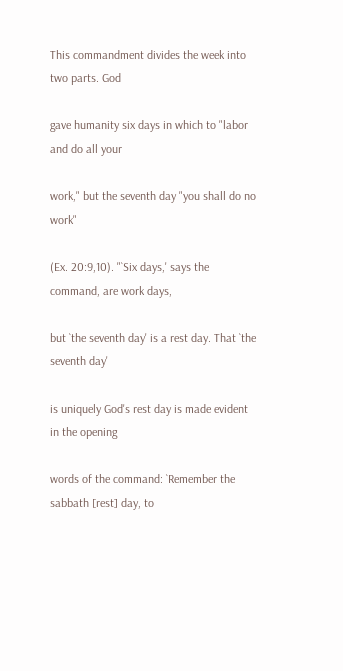This commandment divides the week into two parts. God

gave humanity six days in which to "labor and do all your

work," but the seventh day "you shall do no work"

(Ex. 20:9,10). "`Six days,' says the command, are work days,

but `the seventh day' is a rest day. That `the seventh day'

is uniquely God's rest day is made evident in the opening

words of the command: `Remember the sabbath [rest] day, to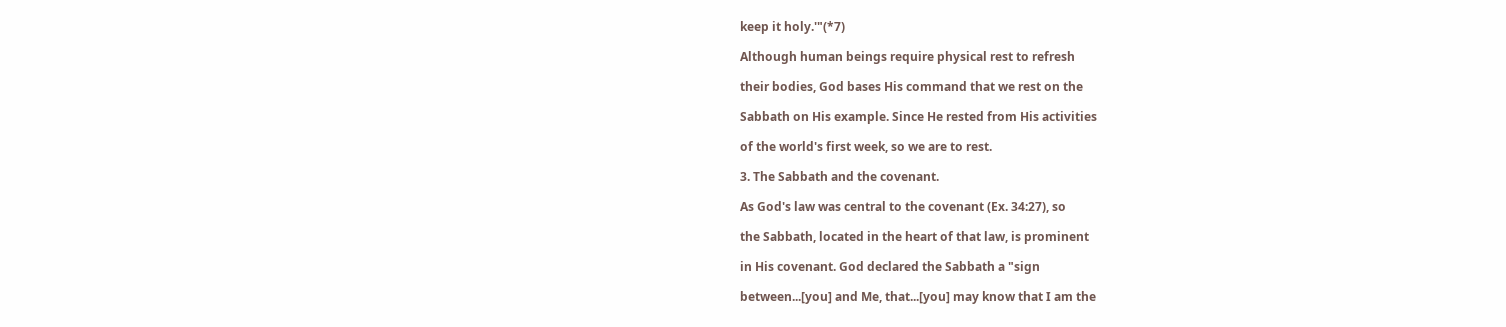keep it holy.'"(*7)

Although human beings require physical rest to refresh

their bodies, God bases His command that we rest on the

Sabbath on His example. Since He rested from His activities

of the world's first week, so we are to rest.

3. The Sabbath and the covenant.

As God's law was central to the covenant (Ex. 34:27), so

the Sabbath, located in the heart of that law, is prominent

in His covenant. God declared the Sabbath a "sign

between...[you] and Me, that...[you] may know that I am the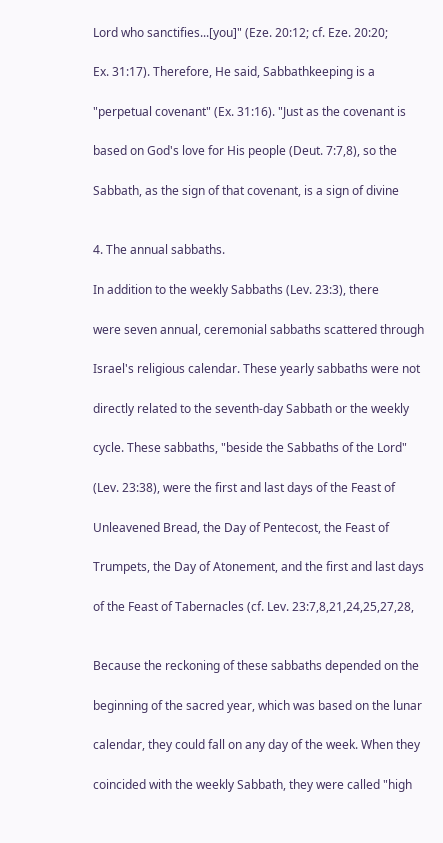Lord who sanctifies...[you]" (Eze. 20:12; cf. Eze. 20:20;

Ex. 31:17). Therefore, He said, Sabbathkeeping is a

"perpetual covenant" (Ex. 31:16). "Just as the covenant is

based on God's love for His people (Deut. 7:7,8), so the

Sabbath, as the sign of that covenant, is a sign of divine


4. The annual sabbaths.

In addition to the weekly Sabbaths (Lev. 23:3), there

were seven annual, ceremonial sabbaths scattered through

Israel's religious calendar. These yearly sabbaths were not

directly related to the seventh-day Sabbath or the weekly

cycle. These sabbaths, "beside the Sabbaths of the Lord"

(Lev. 23:38), were the first and last days of the Feast of

Unleavened Bread, the Day of Pentecost, the Feast of

Trumpets, the Day of Atonement, and the first and last days

of the Feast of Tabernacles (cf. Lev. 23:7,8,21,24,25,27,28,


Because the reckoning of these sabbaths depended on the

beginning of the sacred year, which was based on the lunar

calendar, they could fall on any day of the week. When they

coincided with the weekly Sabbath, they were called "high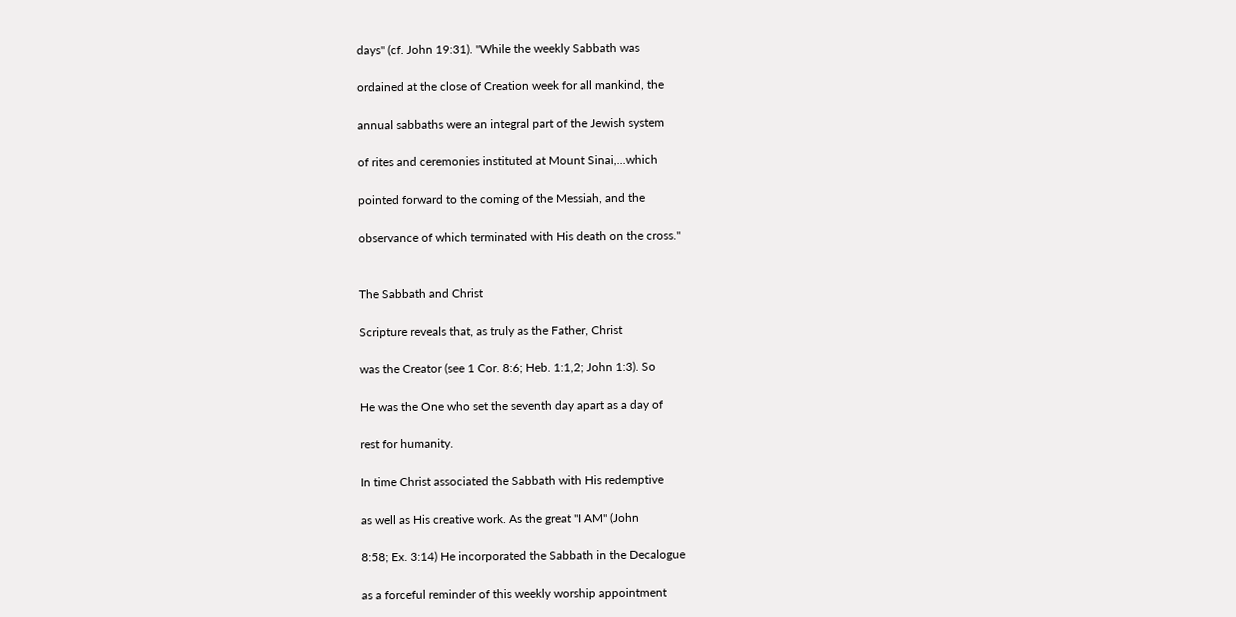days" (cf. John 19:31). "While the weekly Sabbath was

ordained at the close of Creation week for all mankind, the

annual sabbaths were an integral part of the Jewish system

of rites and ceremonies instituted at Mount Sinai,...which

pointed forward to the coming of the Messiah, and the

observance of which terminated with His death on the cross."


The Sabbath and Christ

Scripture reveals that, as truly as the Father, Christ

was the Creator (see 1 Cor. 8:6; Heb. 1:1,2; John 1:3). So

He was the One who set the seventh day apart as a day of

rest for humanity.

In time Christ associated the Sabbath with His redemptive

as well as His creative work. As the great "I AM" (John

8:58; Ex. 3:14) He incorporated the Sabbath in the Decalogue

as a forceful reminder of this weekly worship appointment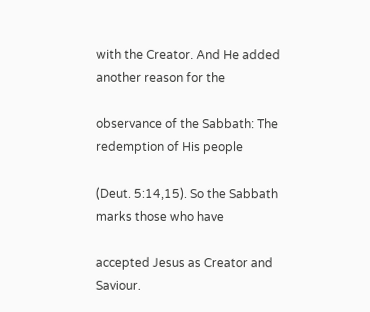with the Creator. And He added another reason for the

observance of the Sabbath: The redemption of His people

(Deut. 5:14,15). So the Sabbath marks those who have

accepted Jesus as Creator and Saviour.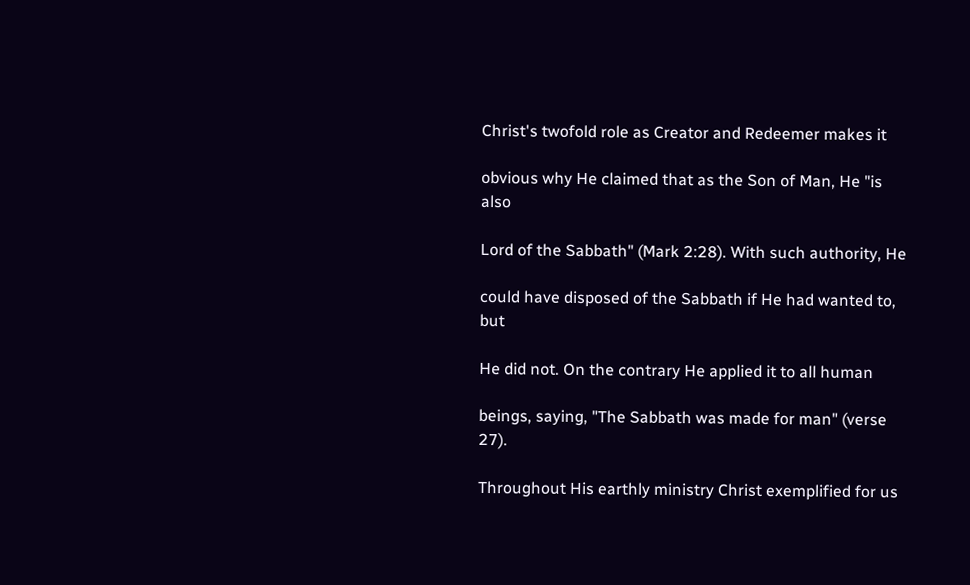Christ's twofold role as Creator and Redeemer makes it

obvious why He claimed that as the Son of Man, He "is also

Lord of the Sabbath" (Mark 2:28). With such authority, He

could have disposed of the Sabbath if He had wanted to, but

He did not. On the contrary He applied it to all human

beings, saying, "The Sabbath was made for man" (verse 27).

Throughout His earthly ministry Christ exemplified for us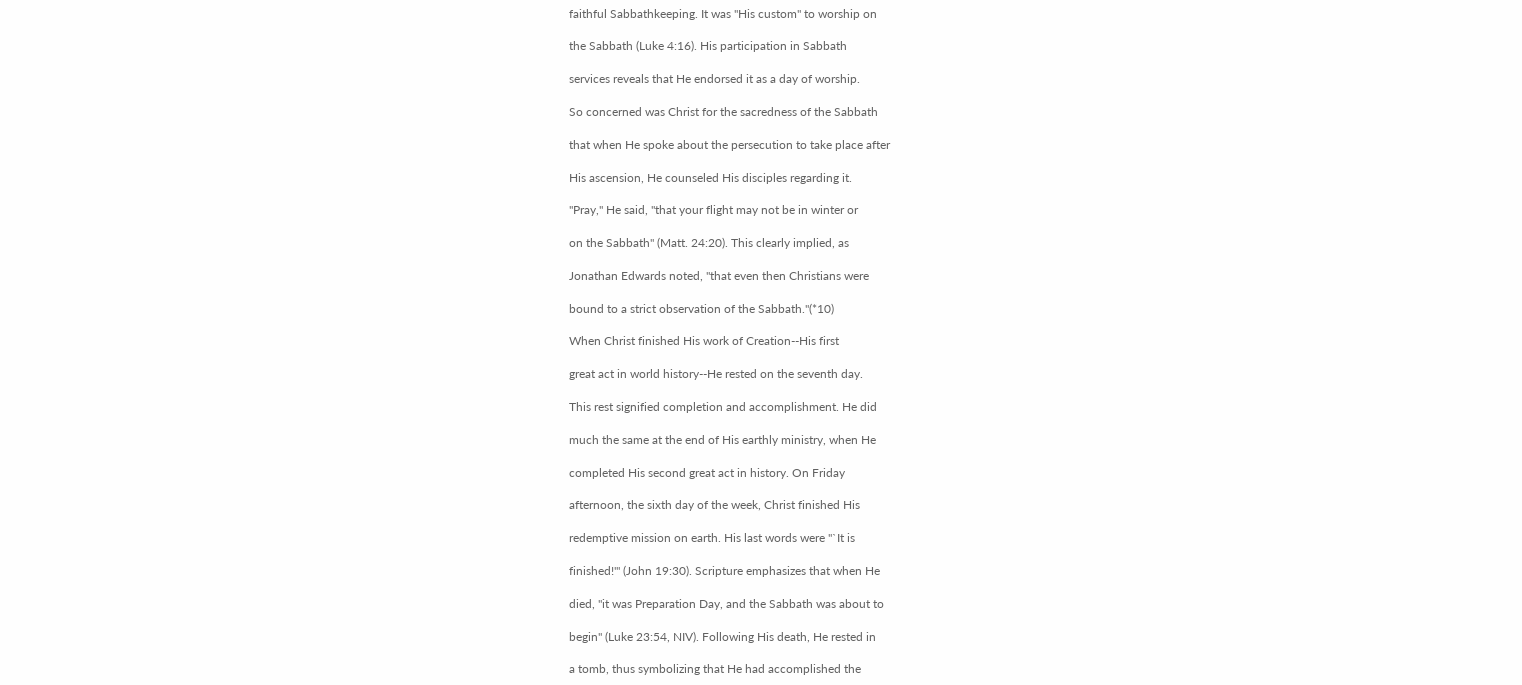faithful Sabbathkeeping. It was "His custom" to worship on

the Sabbath (Luke 4:16). His participation in Sabbath

services reveals that He endorsed it as a day of worship.

So concerned was Christ for the sacredness of the Sabbath

that when He spoke about the persecution to take place after

His ascension, He counseled His disciples regarding it.

"Pray," He said, "that your flight may not be in winter or

on the Sabbath" (Matt. 24:20). This clearly implied, as

Jonathan Edwards noted, "that even then Christians were

bound to a strict observation of the Sabbath."(*10)

When Christ finished His work of Creation--His first

great act in world history--He rested on the seventh day.

This rest signified completion and accomplishment. He did

much the same at the end of His earthly ministry, when He

completed His second great act in history. On Friday

afternoon, the sixth day of the week, Christ finished His

redemptive mission on earth. His last words were "`It is

finished!'" (John 19:30). Scripture emphasizes that when He

died, "it was Preparation Day, and the Sabbath was about to

begin" (Luke 23:54, NIV). Following His death, He rested in

a tomb, thus symbolizing that He had accomplished the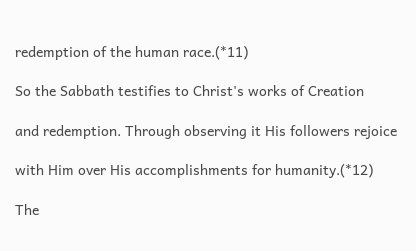redemption of the human race.(*11)

So the Sabbath testifies to Christ's works of Creation

and redemption. Through observing it His followers rejoice

with Him over His accomplishments for humanity.(*12)

The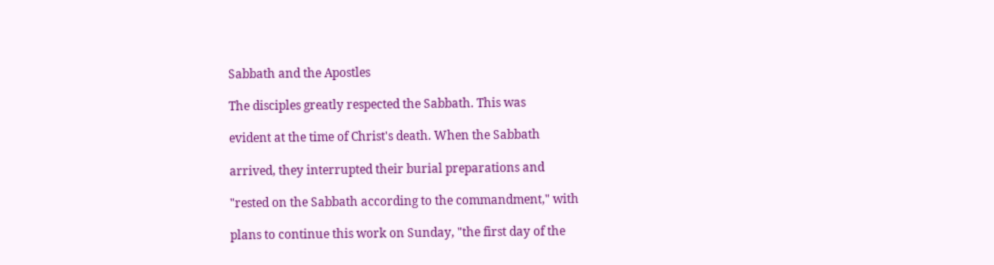Sabbath and the Apostles

The disciples greatly respected the Sabbath. This was

evident at the time of Christ's death. When the Sabbath

arrived, they interrupted their burial preparations and

"rested on the Sabbath according to the commandment," with

plans to continue this work on Sunday, "the first day of the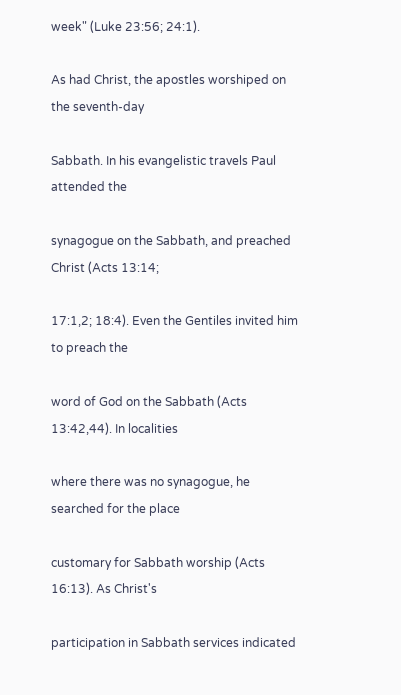week" (Luke 23:56; 24:1).

As had Christ, the apostles worshiped on the seventh-day

Sabbath. In his evangelistic travels Paul attended the

synagogue on the Sabbath, and preached Christ (Acts 13:14;

17:1,2; 18:4). Even the Gentiles invited him to preach the

word of God on the Sabbath (Acts 13:42,44). In localities

where there was no synagogue, he searched for the place

customary for Sabbath worship (Acts 16:13). As Christ's

participation in Sabbath services indicated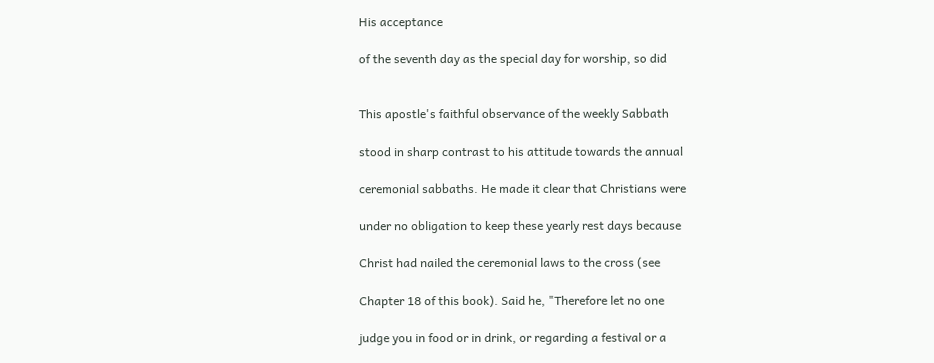His acceptance

of the seventh day as the special day for worship, so did


This apostle's faithful observance of the weekly Sabbath

stood in sharp contrast to his attitude towards the annual

ceremonial sabbaths. He made it clear that Christians were

under no obligation to keep these yearly rest days because

Christ had nailed the ceremonial laws to the cross (see

Chapter 18 of this book). Said he, "Therefore let no one

judge you in food or in drink, or regarding a festival or a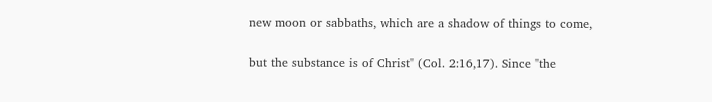new moon or sabbaths, which are a shadow of things to come,

but the substance is of Christ" (Col. 2:16,17). Since "the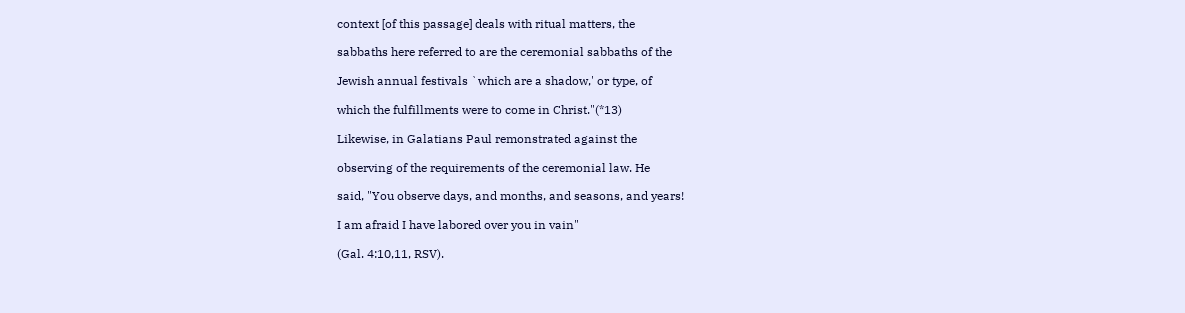context [of this passage] deals with ritual matters, the

sabbaths here referred to are the ceremonial sabbaths of the

Jewish annual festivals `which are a shadow,' or type, of

which the fulfillments were to come in Christ."(*13)

Likewise, in Galatians Paul remonstrated against the

observing of the requirements of the ceremonial law. He

said, "You observe days, and months, and seasons, and years!

I am afraid I have labored over you in vain"

(Gal. 4:10,11, RSV).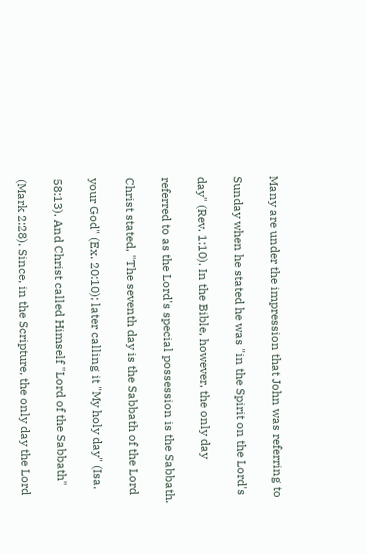Many are under the impression that John was referring to

Sunday when he stated he was "in the Spirit on the Lord's

day" (Rev. 1:10). In the Bible, however, the only day

referred to as the Lord's special possession is the Sabbath.

Christ stated, "The seventh day is the Sabbath of the Lord

your God" (Ex. 20:10); later calling it "My holy day" (Isa.

58:13). And Christ called Himself "Lord of the Sabbath"

(Mark 2:28). Since, in the Scripture, the only day the Lord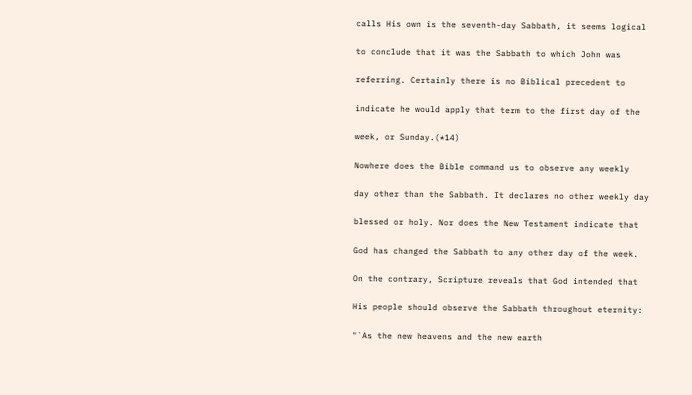calls His own is the seventh-day Sabbath, it seems logical

to conclude that it was the Sabbath to which John was

referring. Certainly there is no Biblical precedent to

indicate he would apply that term to the first day of the

week, or Sunday.(*14)

Nowhere does the Bible command us to observe any weekly

day other than the Sabbath. It declares no other weekly day

blessed or holy. Nor does the New Testament indicate that

God has changed the Sabbath to any other day of the week.

On the contrary, Scripture reveals that God intended that

His people should observe the Sabbath throughout eternity:

"`As the new heavens and the new earth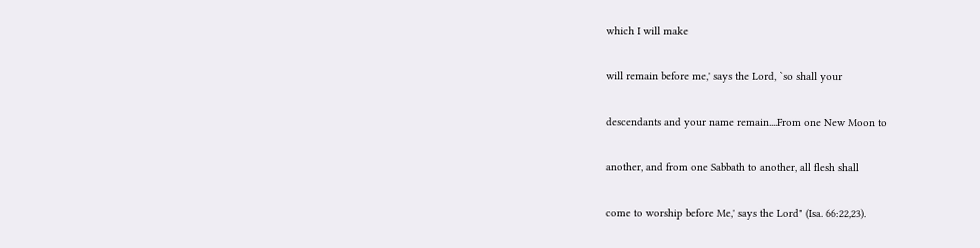which I will make

will remain before me,' says the Lord, `so shall your

descendants and your name remain....From one New Moon to

another, and from one Sabbath to another, all flesh shall

come to worship before Me,' says the Lord" (Isa. 66:22,23).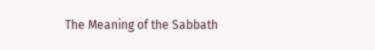The Meaning of the Sabbath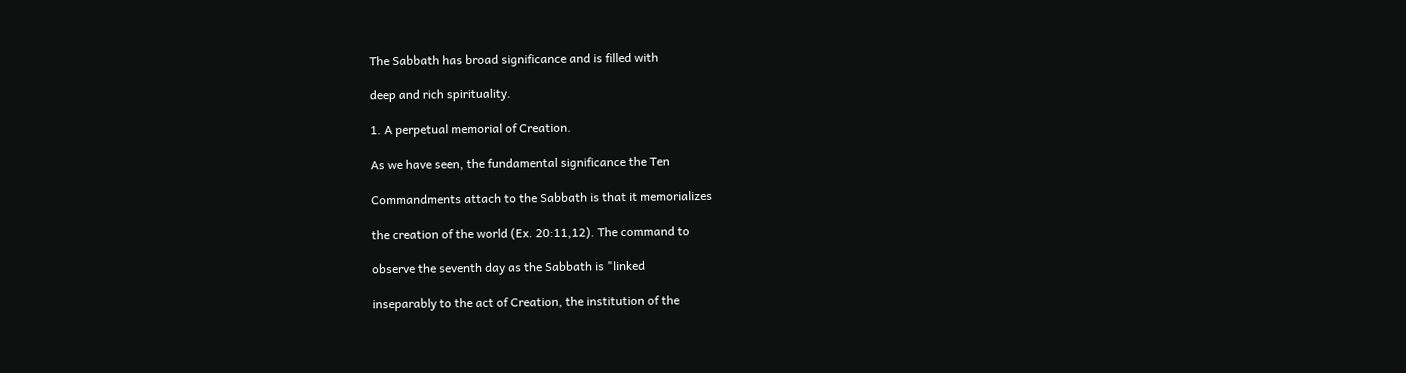The Sabbath has broad significance and is filled with

deep and rich spirituality.

1. A perpetual memorial of Creation.

As we have seen, the fundamental significance the Ten

Commandments attach to the Sabbath is that it memorializes

the creation of the world (Ex. 20:11,12). The command to

observe the seventh day as the Sabbath is "linked

inseparably to the act of Creation, the institution of the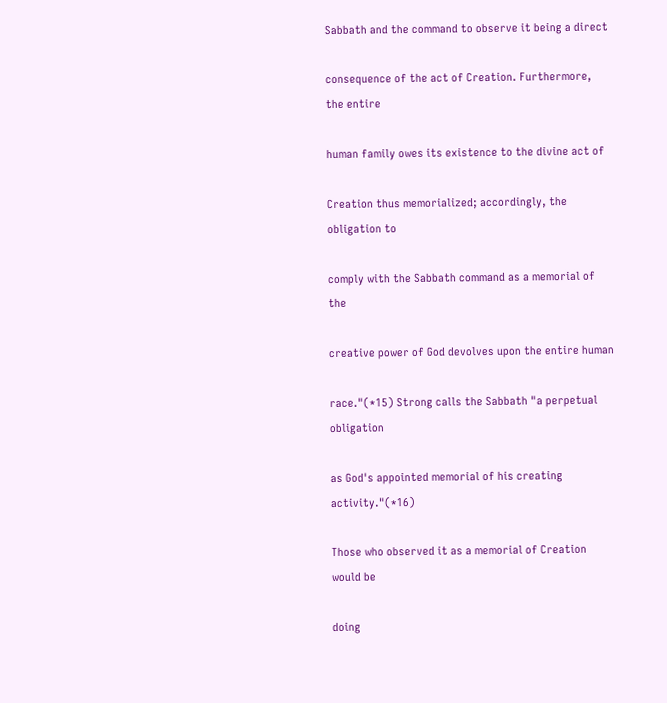Sabbath and the command to observe it being a direct

consequence of the act of Creation. Furthermore, the entire

human family owes its existence to the divine act of

Creation thus memorialized; accordingly, the obligation to

comply with the Sabbath command as a memorial of the

creative power of God devolves upon the entire human

race."(*15) Strong calls the Sabbath "a perpetual obligation

as God's appointed memorial of his creating activity."(*16)

Those who observed it as a memorial of Creation would be

doing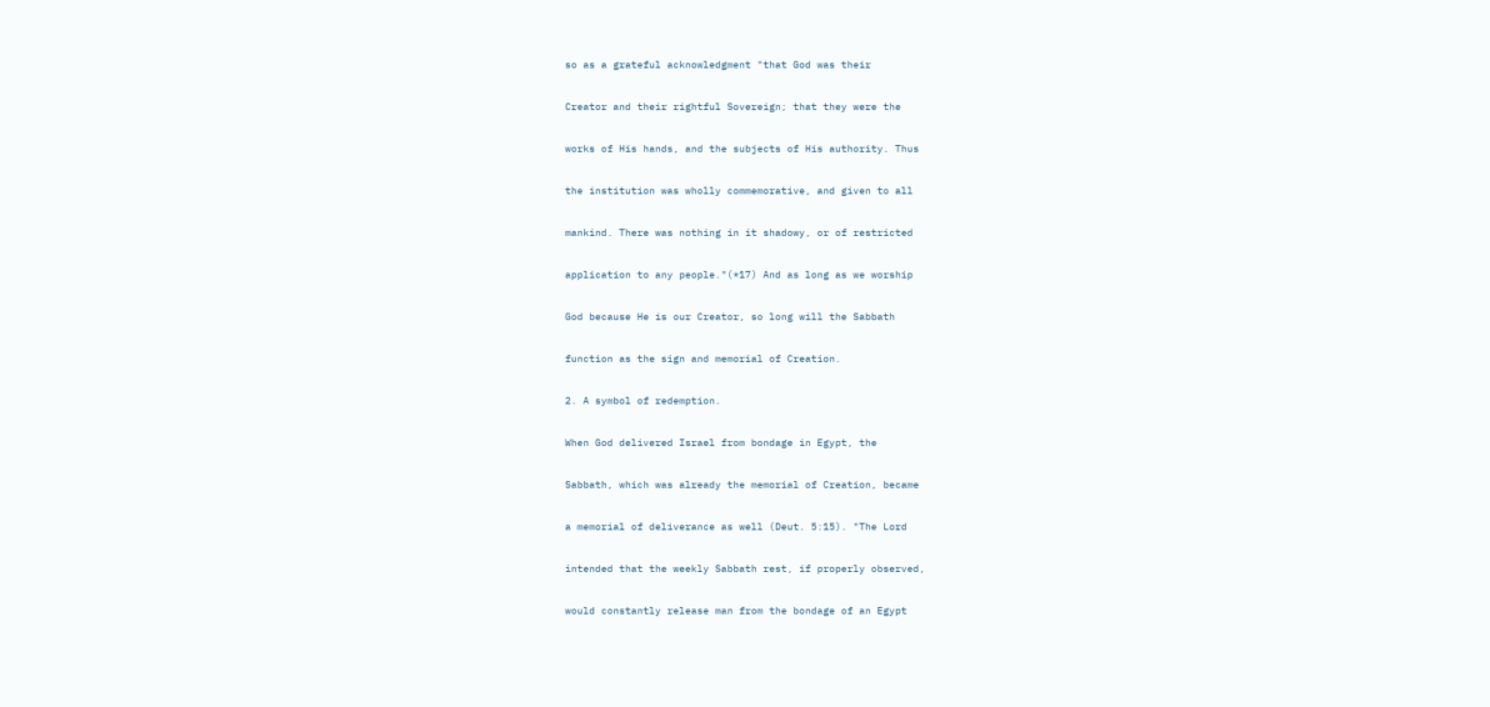so as a grateful acknowledgment "that God was their

Creator and their rightful Sovereign; that they were the

works of His hands, and the subjects of His authority. Thus

the institution was wholly commemorative, and given to all

mankind. There was nothing in it shadowy, or of restricted

application to any people."(*17) And as long as we worship

God because He is our Creator, so long will the Sabbath

function as the sign and memorial of Creation.

2. A symbol of redemption.

When God delivered Israel from bondage in Egypt, the

Sabbath, which was already the memorial of Creation, became

a memorial of deliverance as well (Deut. 5:15). "The Lord

intended that the weekly Sabbath rest, if properly observed,

would constantly release man from the bondage of an Egypt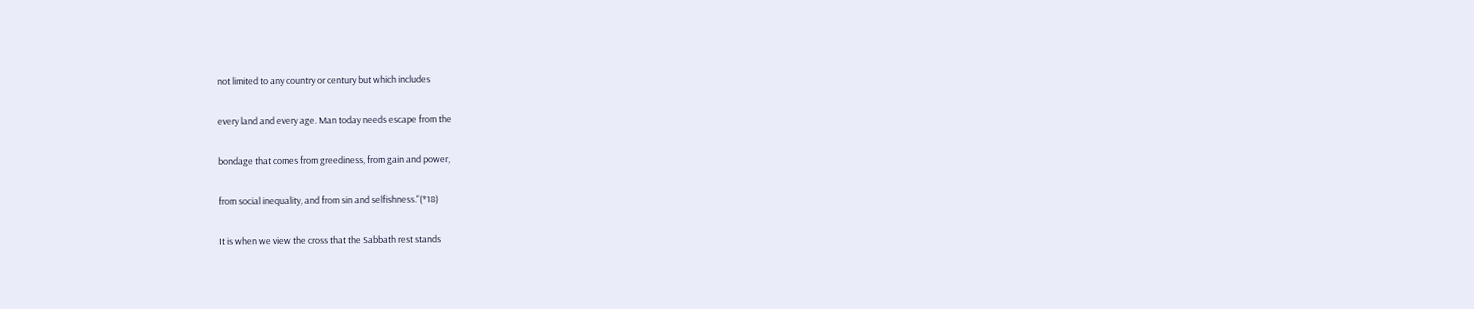not limited to any country or century but which includes

every land and every age. Man today needs escape from the

bondage that comes from greediness, from gain and power,

from social inequality, and from sin and selfishness."(*18)

It is when we view the cross that the Sabbath rest stands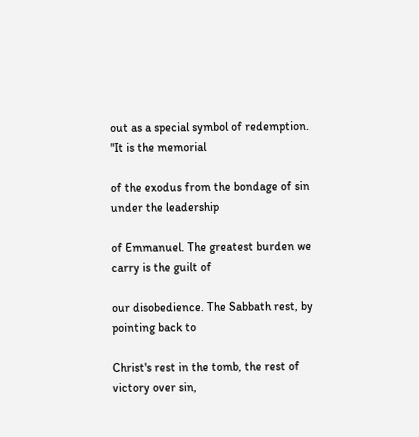out as a special symbol of redemption. "It is the memorial

of the exodus from the bondage of sin under the leadership

of Emmanuel. The greatest burden we carry is the guilt of

our disobedience. The Sabbath rest, by pointing back to

Christ's rest in the tomb, the rest of victory over sin,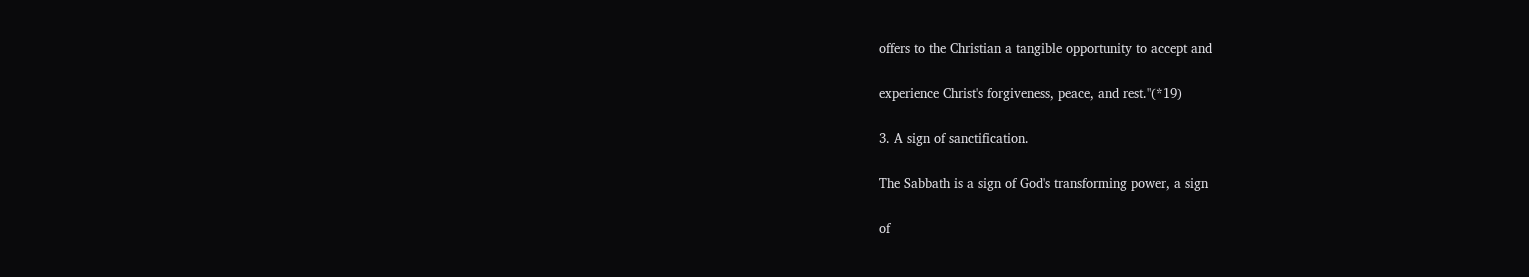offers to the Christian a tangible opportunity to accept and

experience Christ's forgiveness, peace, and rest."(*19)

3. A sign of sanctification.

The Sabbath is a sign of God's transforming power, a sign

of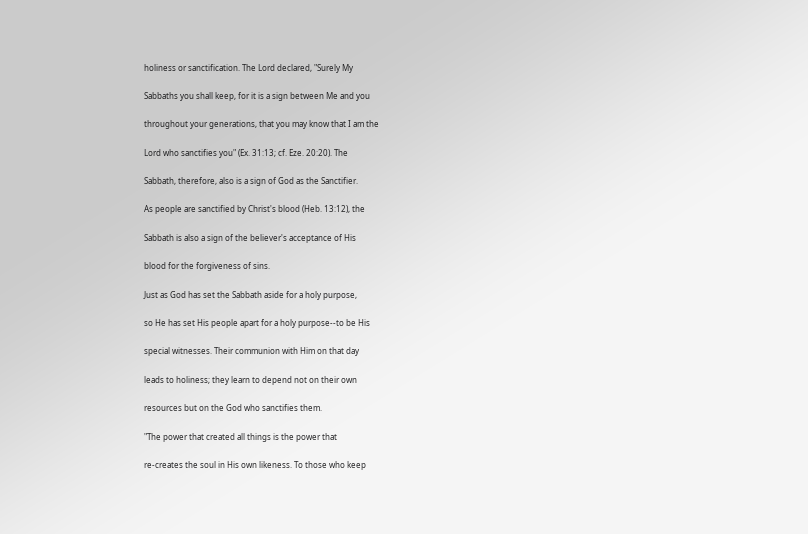holiness or sanctification. The Lord declared, "Surely My

Sabbaths you shall keep, for it is a sign between Me and you

throughout your generations, that you may know that I am the

Lord who sanctifies you" (Ex. 31:13; cf. Eze. 20:20). The

Sabbath, therefore, also is a sign of God as the Sanctifier.

As people are sanctified by Christ's blood (Heb. 13:12), the

Sabbath is also a sign of the believer's acceptance of His

blood for the forgiveness of sins.

Just as God has set the Sabbath aside for a holy purpose,

so He has set His people apart for a holy purpose--to be His

special witnesses. Their communion with Him on that day

leads to holiness; they learn to depend not on their own

resources but on the God who sanctifies them.

"The power that created all things is the power that

re-creates the soul in His own likeness. To those who keep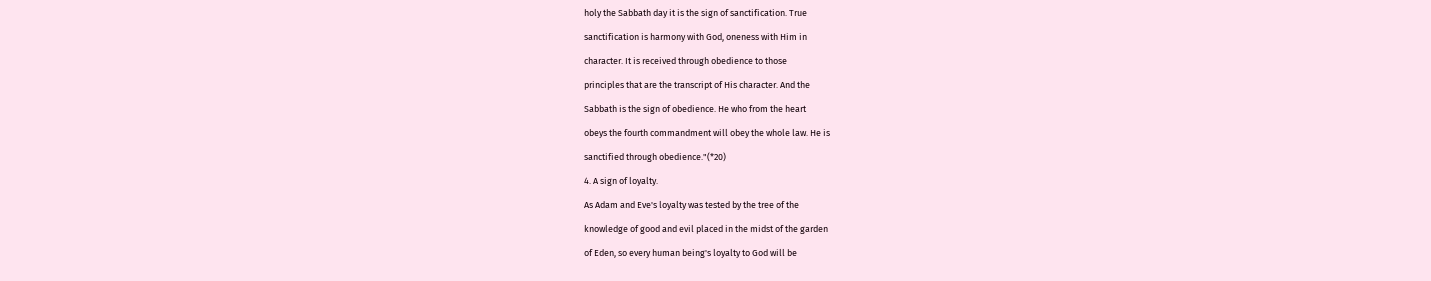holy the Sabbath day it is the sign of sanctification. True

sanctification is harmony with God, oneness with Him in

character. It is received through obedience to those

principles that are the transcript of His character. And the

Sabbath is the sign of obedience. He who from the heart

obeys the fourth commandment will obey the whole law. He is

sanctified through obedience."(*20)

4. A sign of loyalty.

As Adam and Eve's loyalty was tested by the tree of the

knowledge of good and evil placed in the midst of the garden

of Eden, so every human being's loyalty to God will be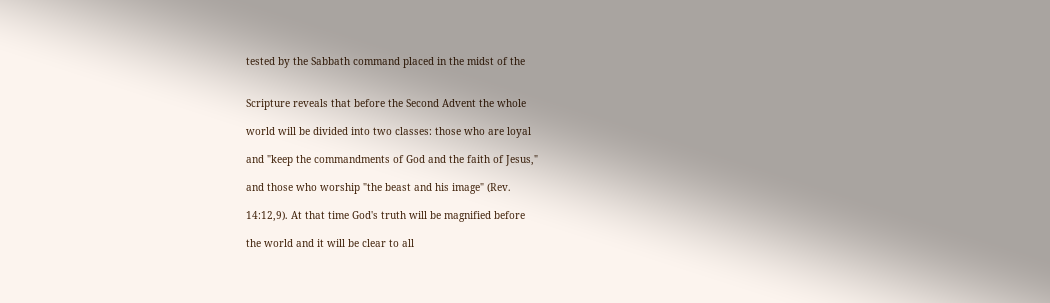tested by the Sabbath command placed in the midst of the


Scripture reveals that before the Second Advent the whole

world will be divided into two classes: those who are loyal

and "keep the commandments of God and the faith of Jesus,"

and those who worship "the beast and his image" (Rev.

14:12,9). At that time God's truth will be magnified before

the world and it will be clear to all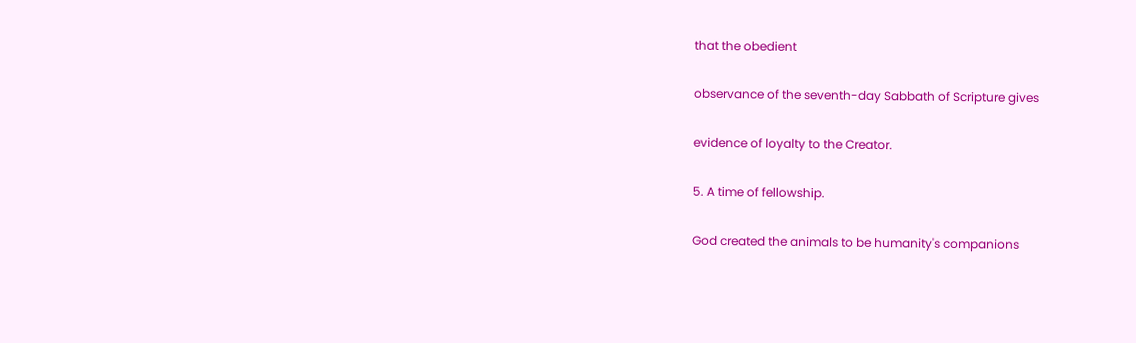that the obedient

observance of the seventh-day Sabbath of Scripture gives

evidence of loyalty to the Creator.

5. A time of fellowship.

God created the animals to be humanity's companions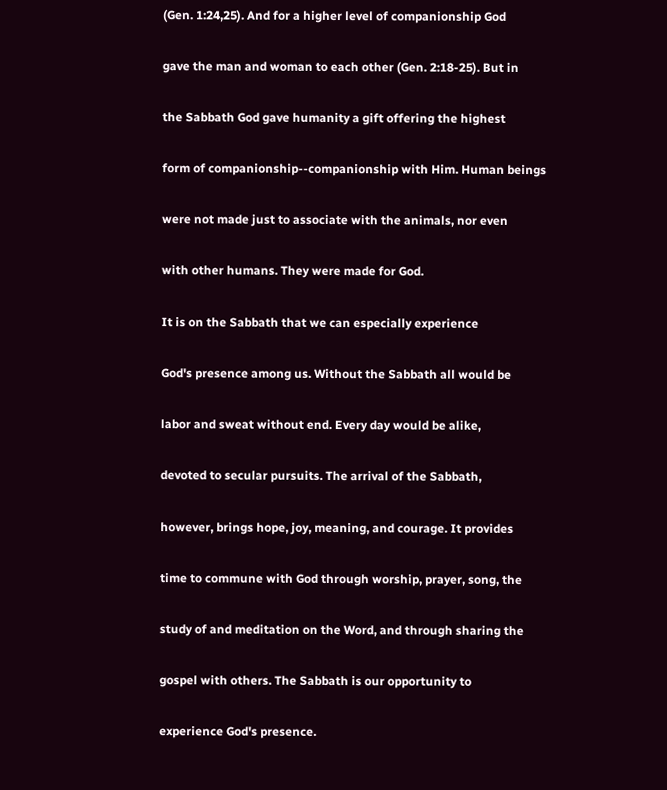(Gen. 1:24,25). And for a higher level of companionship God

gave the man and woman to each other (Gen. 2:18-25). But in

the Sabbath God gave humanity a gift offering the highest

form of companionship--companionship with Him. Human beings

were not made just to associate with the animals, nor even

with other humans. They were made for God.

It is on the Sabbath that we can especially experience

God's presence among us. Without the Sabbath all would be

labor and sweat without end. Every day would be alike,

devoted to secular pursuits. The arrival of the Sabbath,

however, brings hope, joy, meaning, and courage. It provides

time to commune with God through worship, prayer, song, the

study of and meditation on the Word, and through sharing the

gospel with others. The Sabbath is our opportunity to

experience God's presence.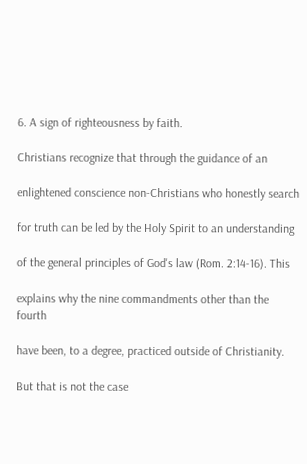6. A sign of righteousness by faith.

Christians recognize that through the guidance of an

enlightened conscience non-Christians who honestly search

for truth can be led by the Holy Spirit to an understanding

of the general principles of God's law (Rom. 2:14-16). This

explains why the nine commandments other than the fourth

have been, to a degree, practiced outside of Christianity.

But that is not the case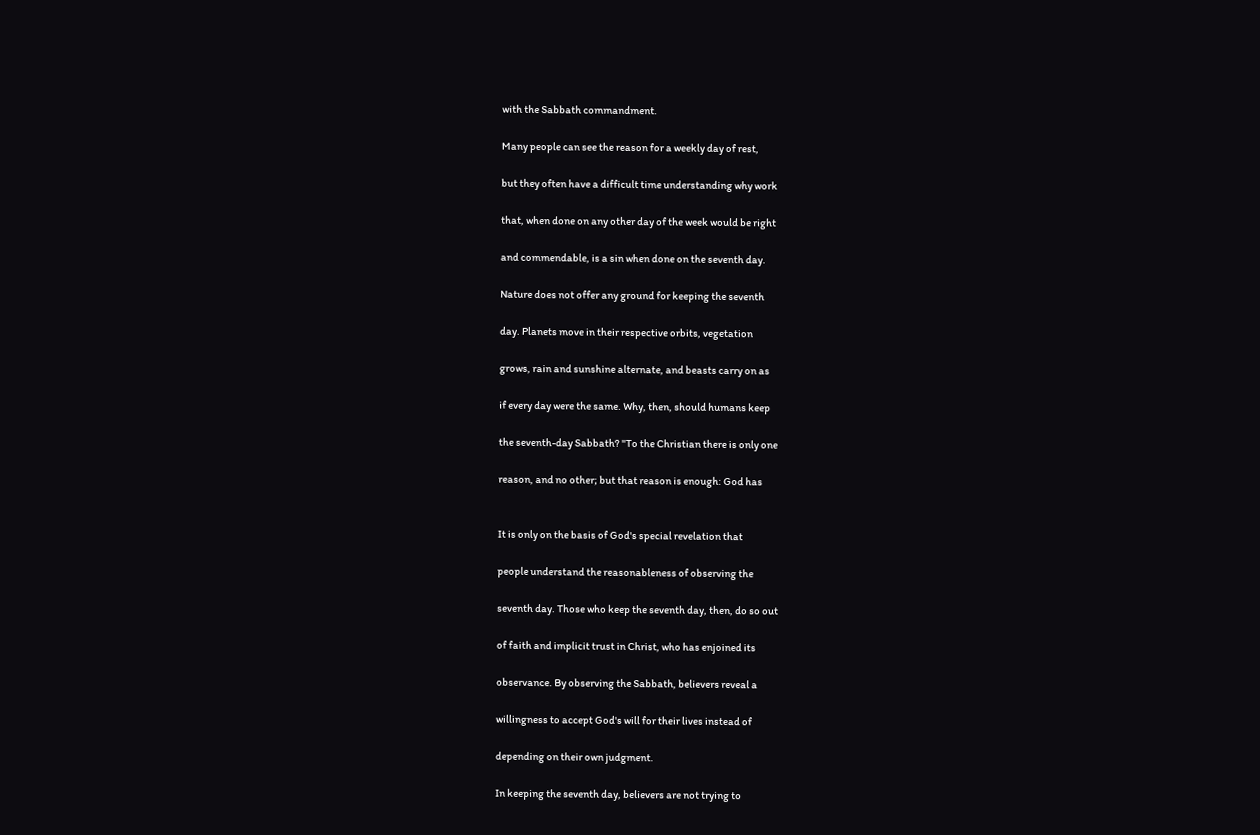with the Sabbath commandment.

Many people can see the reason for a weekly day of rest,

but they often have a difficult time understanding why work

that, when done on any other day of the week would be right

and commendable, is a sin when done on the seventh day.

Nature does not offer any ground for keeping the seventh

day. Planets move in their respective orbits, vegetation

grows, rain and sunshine alternate, and beasts carry on as

if every day were the same. Why, then, should humans keep

the seventh-day Sabbath? "To the Christian there is only one

reason, and no other; but that reason is enough: God has


It is only on the basis of God's special revelation that

people understand the reasonableness of observing the

seventh day. Those who keep the seventh day, then, do so out

of faith and implicit trust in Christ, who has enjoined its

observance. By observing the Sabbath, believers reveal a

willingness to accept God's will for their lives instead of

depending on their own judgment.

In keeping the seventh day, believers are not trying to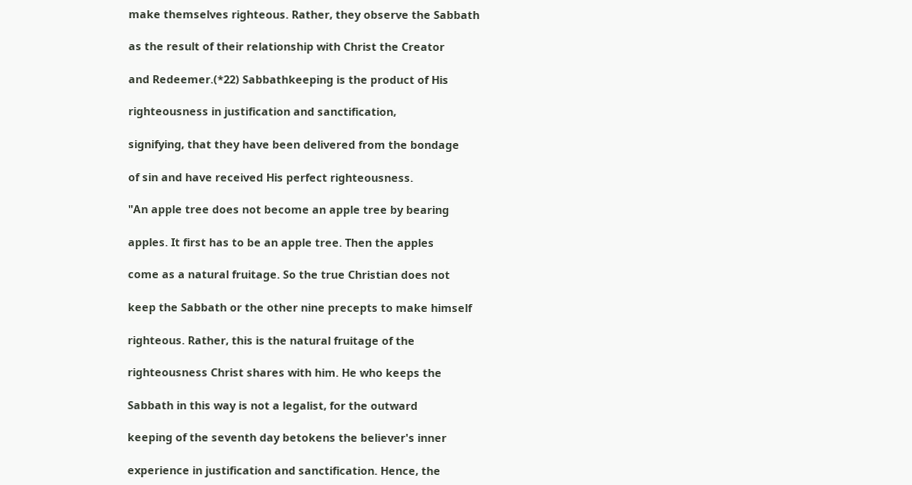make themselves righteous. Rather, they observe the Sabbath

as the result of their relationship with Christ the Creator

and Redeemer.(*22) Sabbathkeeping is the product of His

righteousness in justification and sanctification,

signifying, that they have been delivered from the bondage

of sin and have received His perfect righteousness.

"An apple tree does not become an apple tree by bearing

apples. It first has to be an apple tree. Then the apples

come as a natural fruitage. So the true Christian does not

keep the Sabbath or the other nine precepts to make himself

righteous. Rather, this is the natural fruitage of the

righteousness Christ shares with him. He who keeps the

Sabbath in this way is not a legalist, for the outward

keeping of the seventh day betokens the believer's inner

experience in justification and sanctification. Hence, the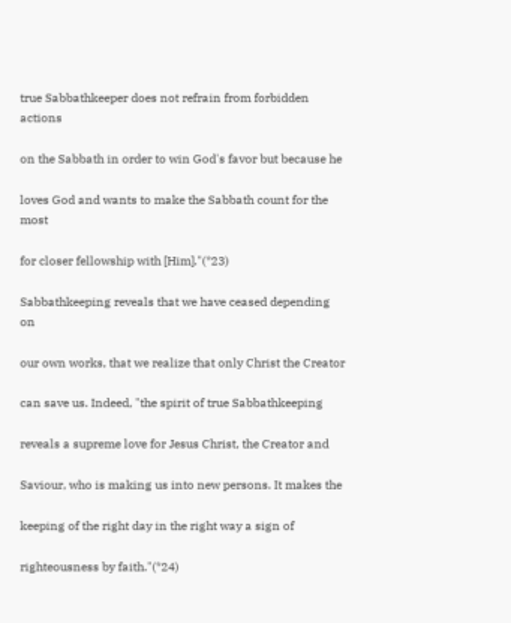true Sabbathkeeper does not refrain from forbidden actions

on the Sabbath in order to win God's favor but because he

loves God and wants to make the Sabbath count for the most

for closer fellowship with [Him]."(*23)

Sabbathkeeping reveals that we have ceased depending on

our own works, that we realize that only Christ the Creator

can save us. Indeed, "the spirit of true Sabbathkeeping

reveals a supreme love for Jesus Christ, the Creator and

Saviour, who is making us into new persons. It makes the

keeping of the right day in the right way a sign of

righteousness by faith."(*24)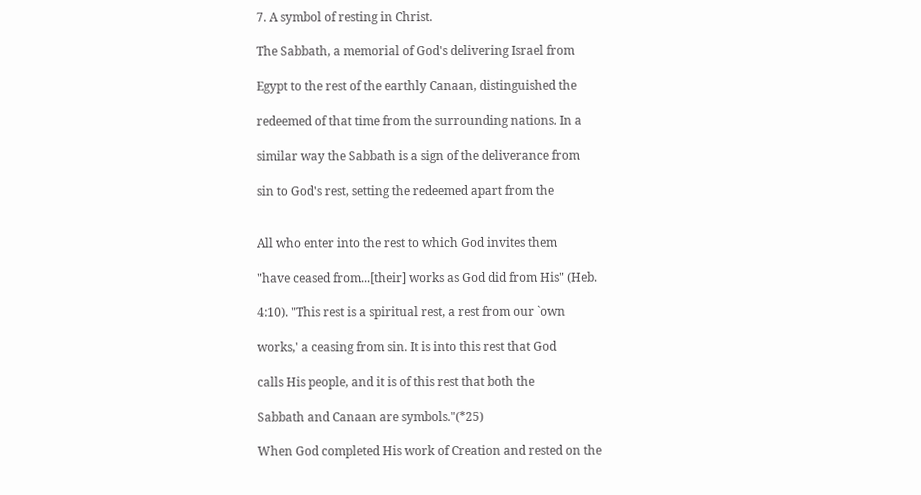7. A symbol of resting in Christ.

The Sabbath, a memorial of God's delivering Israel from

Egypt to the rest of the earthly Canaan, distinguished the

redeemed of that time from the surrounding nations. In a

similar way the Sabbath is a sign of the deliverance from

sin to God's rest, setting the redeemed apart from the


All who enter into the rest to which God invites them

"have ceased from...[their] works as God did from His" (Heb.

4:10). "This rest is a spiritual rest, a rest from our `own

works,' a ceasing from sin. It is into this rest that God

calls His people, and it is of this rest that both the

Sabbath and Canaan are symbols."(*25)

When God completed His work of Creation and rested on the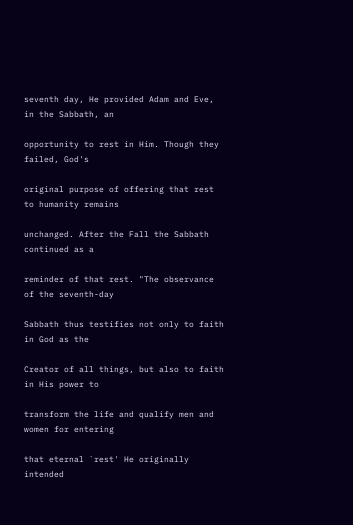seventh day, He provided Adam and Eve, in the Sabbath, an

opportunity to rest in Him. Though they failed, God's

original purpose of offering that rest to humanity remains

unchanged. After the Fall the Sabbath continued as a

reminder of that rest. "The observance of the seventh-day

Sabbath thus testifies not only to faith in God as the

Creator of all things, but also to faith in His power to

transform the life and qualify men and women for entering

that eternal `rest' He originally intended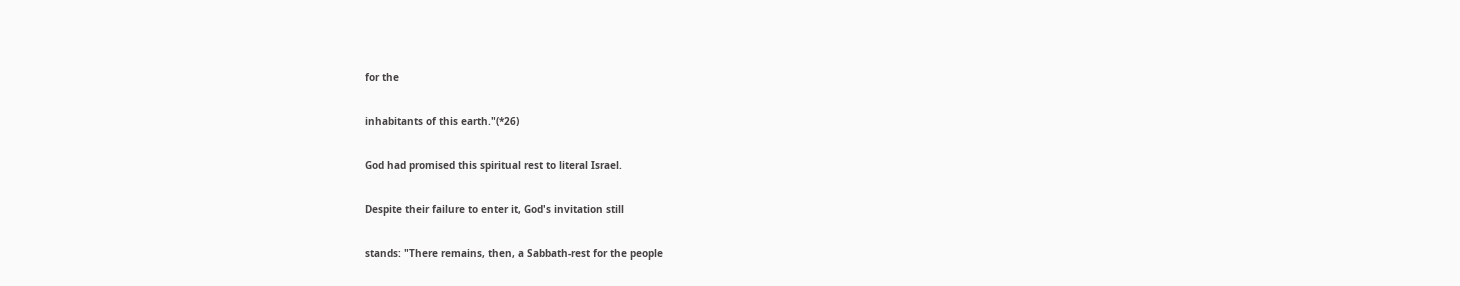for the

inhabitants of this earth."(*26)

God had promised this spiritual rest to literal Israel.

Despite their failure to enter it, God's invitation still

stands: "There remains, then, a Sabbath-rest for the people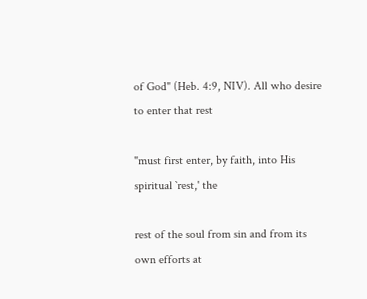of God" (Heb. 4:9, NIV). All who desire to enter that rest

"must first enter, by faith, into His spiritual `rest,' the

rest of the soul from sin and from its own efforts at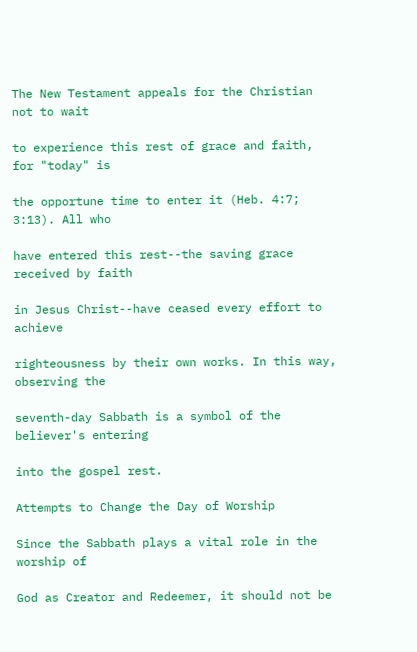The New Testament appeals for the Christian not to wait

to experience this rest of grace and faith, for "today" is

the opportune time to enter it (Heb. 4:7; 3:13). All who

have entered this rest--the saving grace received by faith

in Jesus Christ--have ceased every effort to achieve

righteousness by their own works. In this way, observing the

seventh-day Sabbath is a symbol of the believer's entering

into the gospel rest.

Attempts to Change the Day of Worship

Since the Sabbath plays a vital role in the worship of

God as Creator and Redeemer, it should not be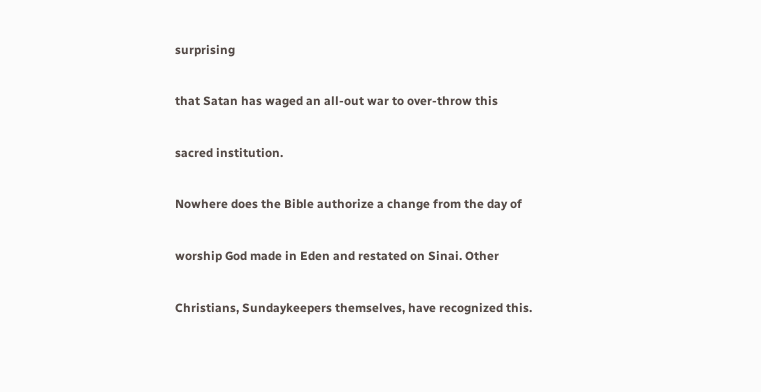surprising

that Satan has waged an all-out war to over-throw this

sacred institution.

Nowhere does the Bible authorize a change from the day of

worship God made in Eden and restated on Sinai. Other

Christians, Sundaykeepers themselves, have recognized this.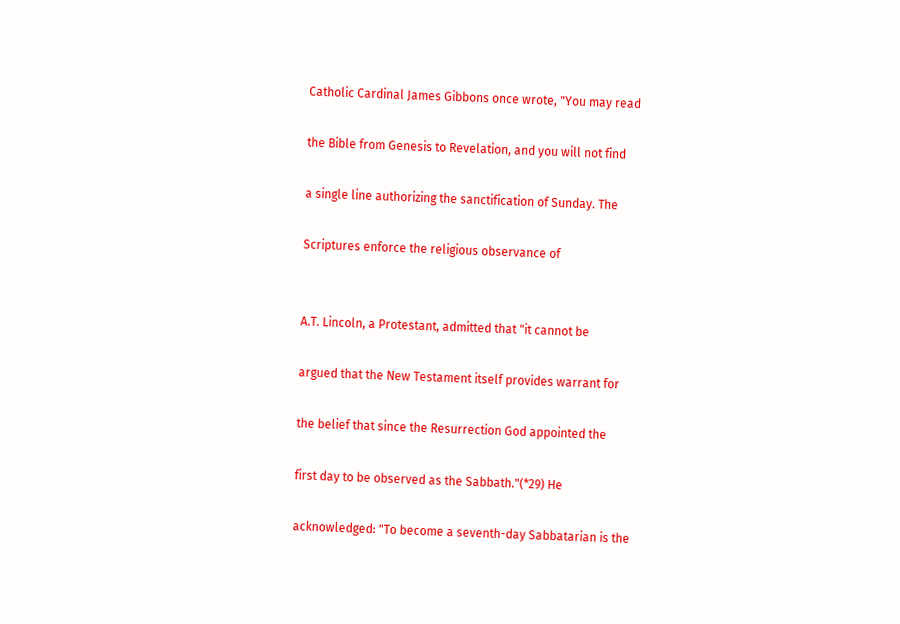Catholic Cardinal James Gibbons once wrote, "You may read

the Bible from Genesis to Revelation, and you will not find

a single line authorizing the sanctification of Sunday. The

Scriptures enforce the religious observance of


A.T. Lincoln, a Protestant, admitted that "it cannot be

argued that the New Testament itself provides warrant for

the belief that since the Resurrection God appointed the

first day to be observed as the Sabbath."(*29) He

acknowledged: "To become a seventh-day Sabbatarian is the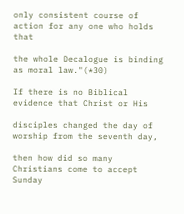only consistent course of action for any one who holds that

the whole Decalogue is binding as moral law."(*30)

If there is no Biblical evidence that Christ or His

disciples changed the day of worship from the seventh day,

then how did so many Christians come to accept Sunday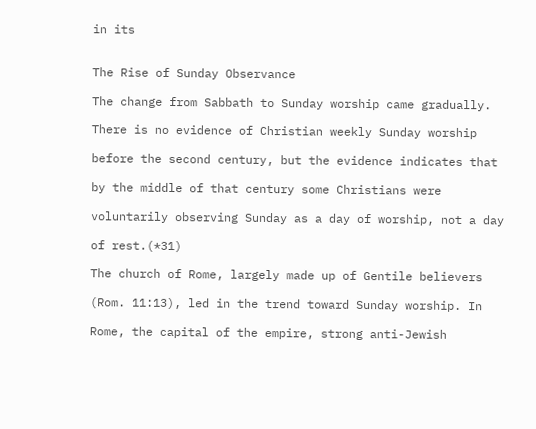in its


The Rise of Sunday Observance

The change from Sabbath to Sunday worship came gradually.

There is no evidence of Christian weekly Sunday worship

before the second century, but the evidence indicates that

by the middle of that century some Christians were

voluntarily observing Sunday as a day of worship, not a day

of rest.(*31)

The church of Rome, largely made up of Gentile believers

(Rom. 11:13), led in the trend toward Sunday worship. In

Rome, the capital of the empire, strong anti-Jewish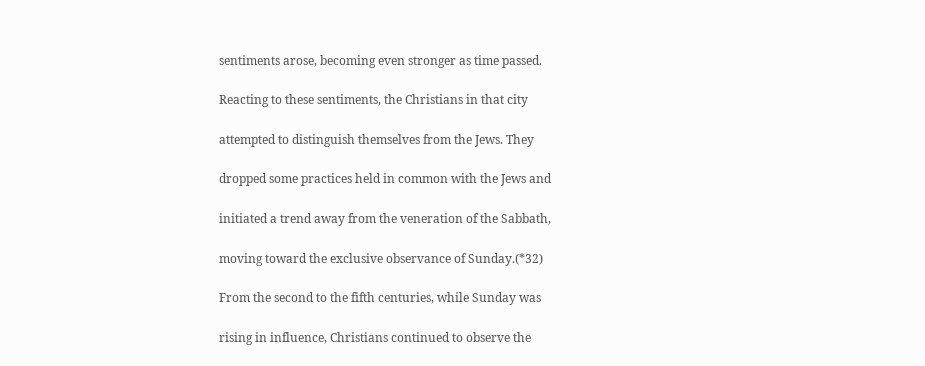sentiments arose, becoming even stronger as time passed.

Reacting to these sentiments, the Christians in that city

attempted to distinguish themselves from the Jews. They

dropped some practices held in common with the Jews and

initiated a trend away from the veneration of the Sabbath,

moving toward the exclusive observance of Sunday.(*32)

From the second to the fifth centuries, while Sunday was

rising in influence, Christians continued to observe the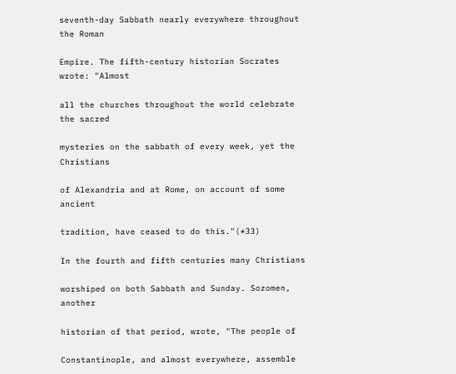seventh-day Sabbath nearly everywhere throughout the Roman

Empire. The fifth-century historian Socrates wrote: "Almost

all the churches throughout the world celebrate the sacred

mysteries on the sabbath of every week, yet the Christians

of Alexandria and at Rome, on account of some ancient

tradition, have ceased to do this."(*33)

In the fourth and fifth centuries many Christians

worshiped on both Sabbath and Sunday. Sozomen, another

historian of that period, wrote, "The people of

Constantinople, and almost everywhere, assemble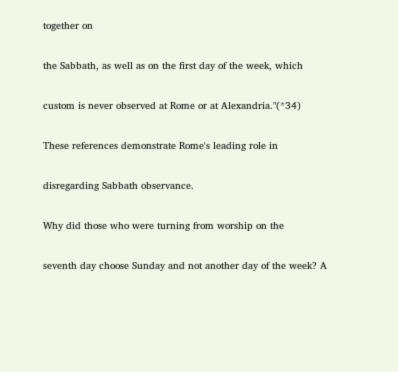together on

the Sabbath, as well as on the first day of the week, which

custom is never observed at Rome or at Alexandria."(*34)

These references demonstrate Rome's leading role in

disregarding Sabbath observance.

Why did those who were turning from worship on the

seventh day choose Sunday and not another day of the week? A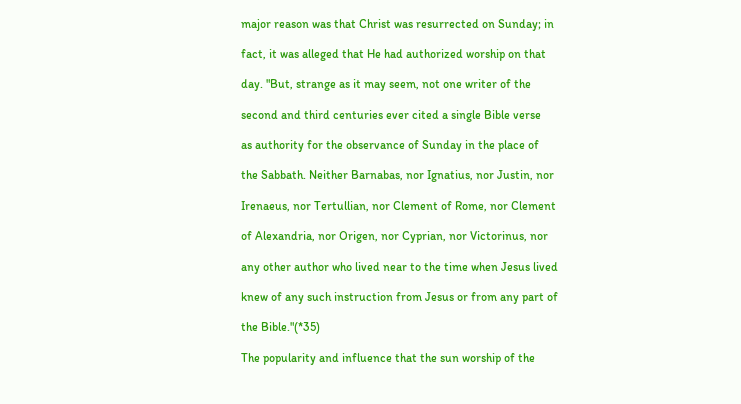major reason was that Christ was resurrected on Sunday; in

fact, it was alleged that He had authorized worship on that

day. "But, strange as it may seem, not one writer of the

second and third centuries ever cited a single Bible verse

as authority for the observance of Sunday in the place of

the Sabbath. Neither Barnabas, nor Ignatius, nor Justin, nor

Irenaeus, nor Tertullian, nor Clement of Rome, nor Clement

of Alexandria, nor Origen, nor Cyprian, nor Victorinus, nor

any other author who lived near to the time when Jesus lived

knew of any such instruction from Jesus or from any part of

the Bible."(*35)

The popularity and influence that the sun worship of the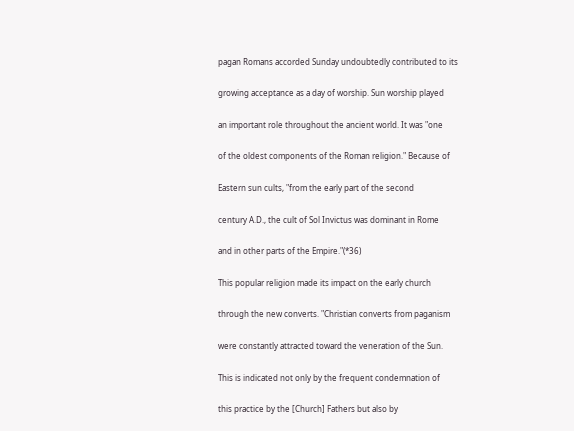pagan Romans accorded Sunday undoubtedly contributed to its

growing acceptance as a day of worship. Sun worship played

an important role throughout the ancient world. It was "one

of the oldest components of the Roman religion." Because of

Eastern sun cults, "from the early part of the second

century A.D., the cult of Sol Invictus was dominant in Rome

and in other parts of the Empire."(*36)

This popular religion made its impact on the early church

through the new converts. "Christian converts from paganism

were constantly attracted toward the veneration of the Sun.

This is indicated not only by the frequent condemnation of

this practice by the [Church] Fathers but also by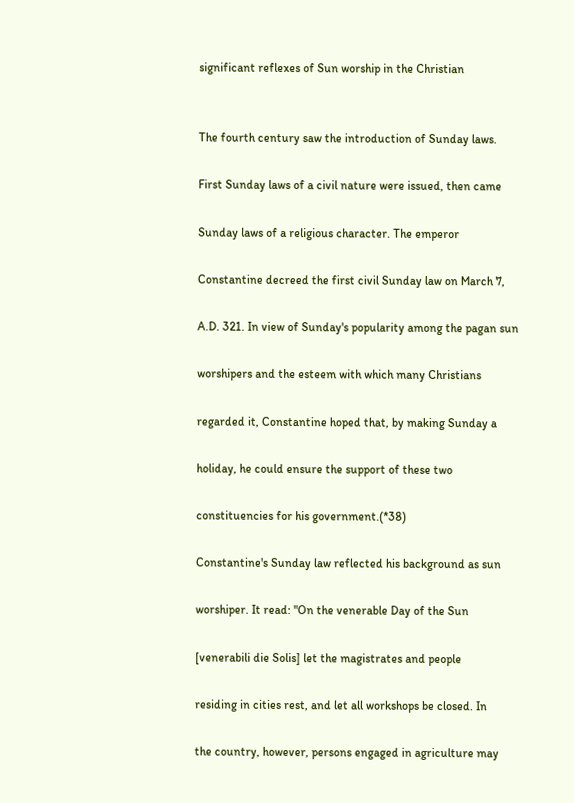significant reflexes of Sun worship in the Christian


The fourth century saw the introduction of Sunday laws.

First Sunday laws of a civil nature were issued, then came

Sunday laws of a religious character. The emperor

Constantine decreed the first civil Sunday law on March 7,

A.D. 321. In view of Sunday's popularity among the pagan sun

worshipers and the esteem with which many Christians

regarded it, Constantine hoped that, by making Sunday a

holiday, he could ensure the support of these two

constituencies for his government.(*38)

Constantine's Sunday law reflected his background as sun

worshiper. It read: "On the venerable Day of the Sun

[venerabili die Solis] let the magistrates and people

residing in cities rest, and let all workshops be closed. In

the country, however, persons engaged in agriculture may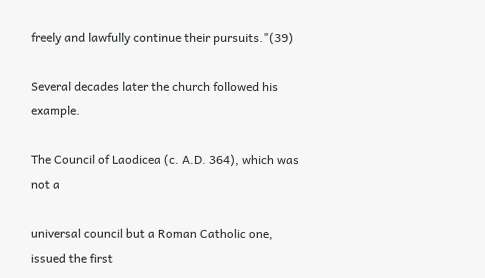freely and lawfully continue their pursuits."(39)

Several decades later the church followed his example.

The Council of Laodicea (c. A.D. 364), which was not a

universal council but a Roman Catholic one, issued the first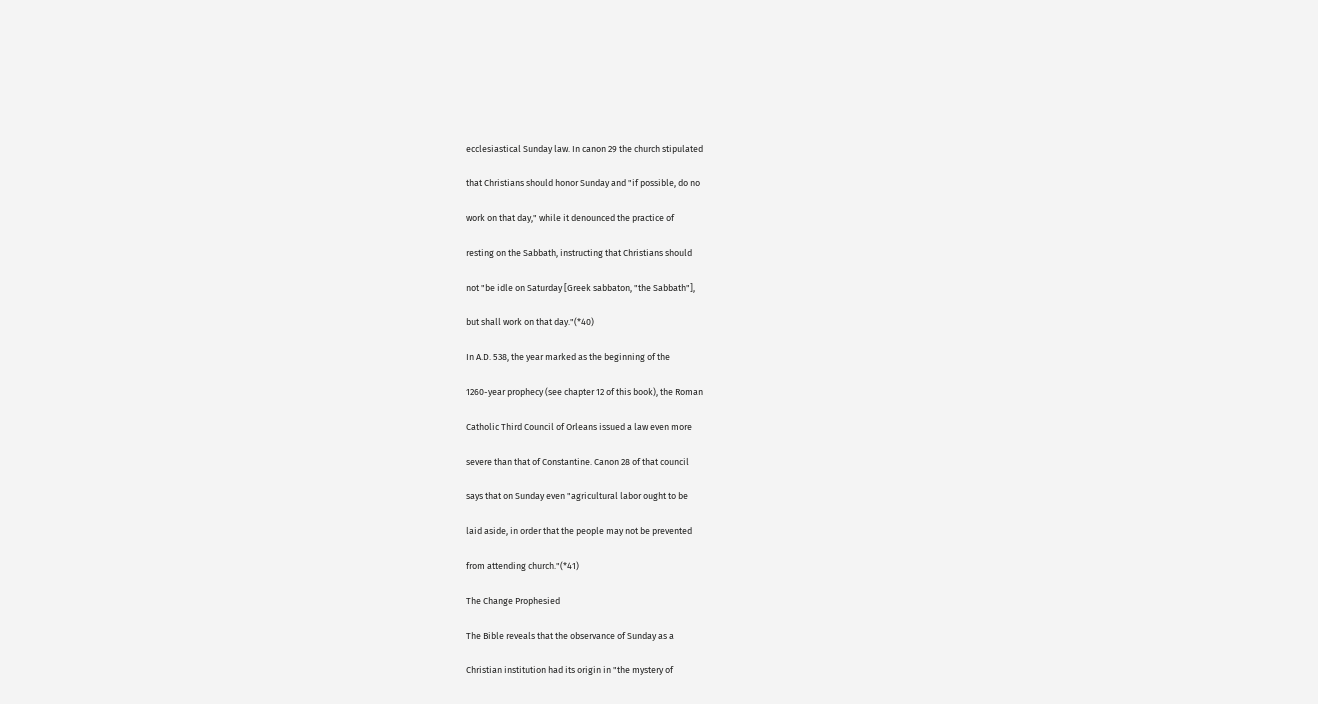ecclesiastical Sunday law. In canon 29 the church stipulated

that Christians should honor Sunday and "if possible, do no

work on that day," while it denounced the practice of

resting on the Sabbath, instructing that Christians should

not "be idle on Saturday [Greek sabbaton, "the Sabbath"],

but shall work on that day."(*40)

In A.D. 538, the year marked as the beginning of the

1260-year prophecy (see chapter 12 of this book), the Roman

Catholic Third Council of Orleans issued a law even more

severe than that of Constantine. Canon 28 of that council

says that on Sunday even "agricultural labor ought to be

laid aside, in order that the people may not be prevented

from attending church."(*41)

The Change Prophesied

The Bible reveals that the observance of Sunday as a

Christian institution had its origin in "the mystery of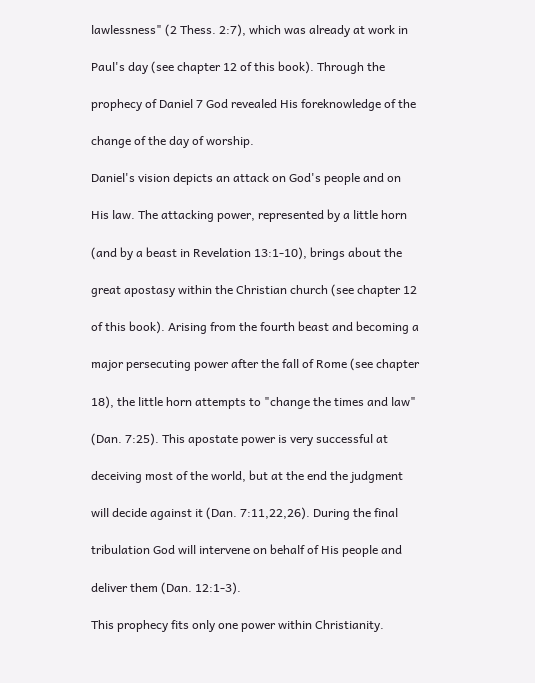lawlessness" (2 Thess. 2:7), which was already at work in

Paul's day (see chapter 12 of this book). Through the

prophecy of Daniel 7 God revealed His foreknowledge of the

change of the day of worship.

Daniel's vision depicts an attack on God's people and on

His law. The attacking power, represented by a little horn

(and by a beast in Revelation 13:1-10), brings about the

great apostasy within the Christian church (see chapter 12

of this book). Arising from the fourth beast and becoming a

major persecuting power after the fall of Rome (see chapter

18), the little horn attempts to "change the times and law"

(Dan. 7:25). This apostate power is very successful at

deceiving most of the world, but at the end the judgment

will decide against it (Dan. 7:11,22,26). During the final

tribulation God will intervene on behalf of His people and

deliver them (Dan. 12:1-3).

This prophecy fits only one power within Christianity.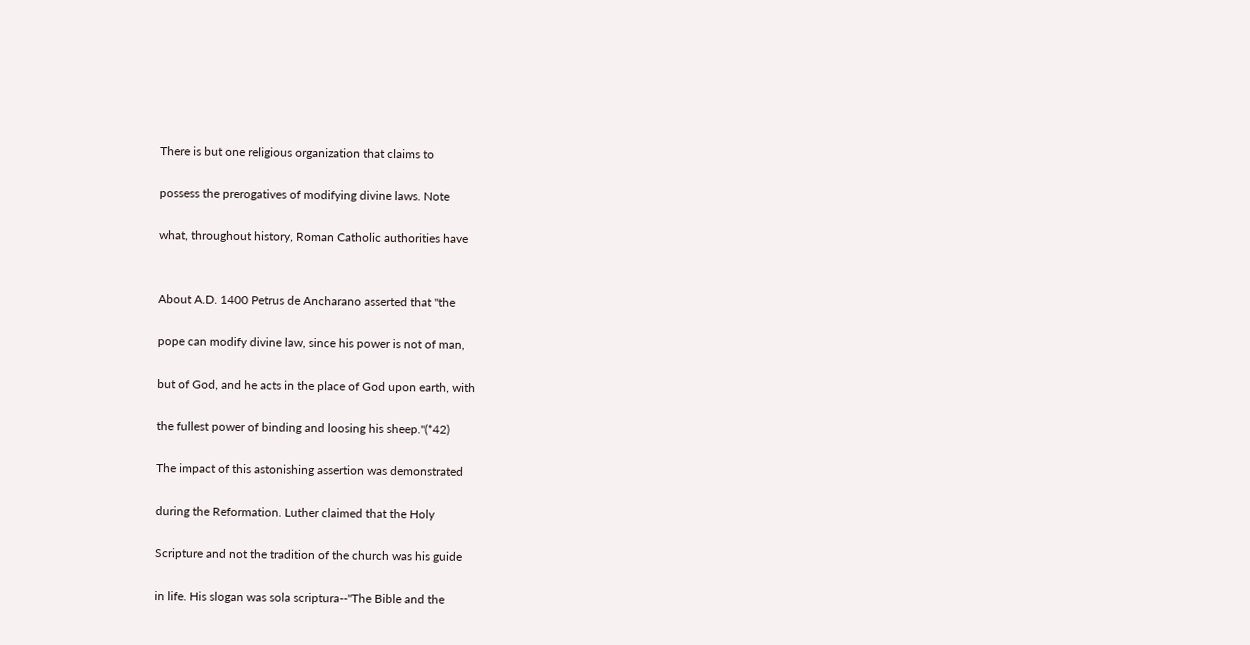There is but one religious organization that claims to

possess the prerogatives of modifying divine laws. Note

what, throughout history, Roman Catholic authorities have


About A.D. 1400 Petrus de Ancharano asserted that "the

pope can modify divine law, since his power is not of man,

but of God, and he acts in the place of God upon earth, with

the fullest power of binding and loosing his sheep."(*42)

The impact of this astonishing assertion was demonstrated

during the Reformation. Luther claimed that the Holy

Scripture and not the tradition of the church was his guide

in life. His slogan was sola scriptura--"The Bible and the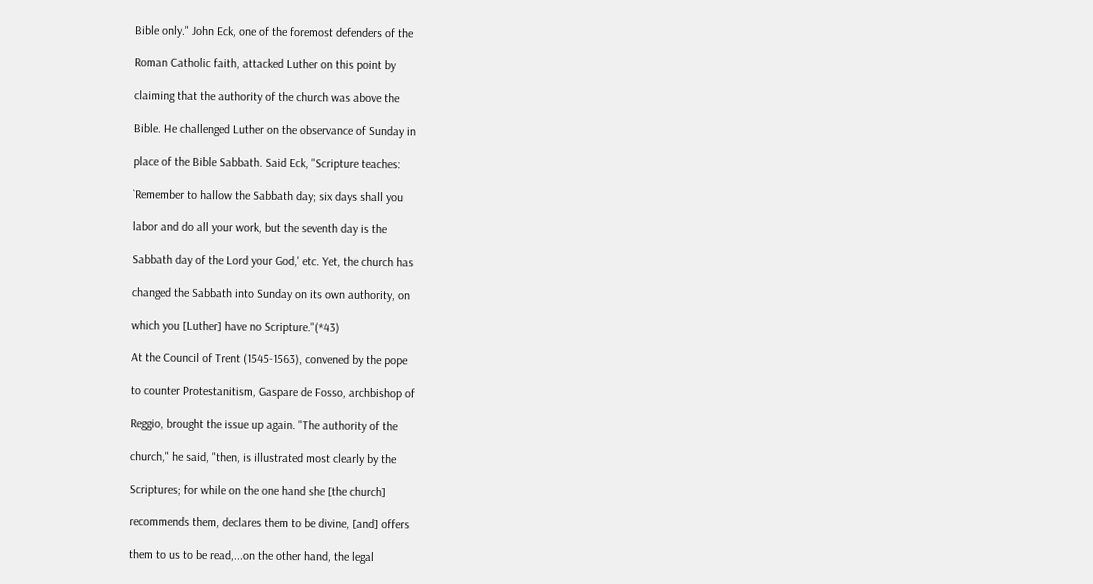Bible only." John Eck, one of the foremost defenders of the

Roman Catholic faith, attacked Luther on this point by

claiming that the authority of the church was above the

Bible. He challenged Luther on the observance of Sunday in

place of the Bible Sabbath. Said Eck, "Scripture teaches:

`Remember to hallow the Sabbath day; six days shall you

labor and do all your work, but the seventh day is the

Sabbath day of the Lord your God,' etc. Yet, the church has

changed the Sabbath into Sunday on its own authority, on

which you [Luther] have no Scripture."(*43)

At the Council of Trent (1545-1563), convened by the pope

to counter Protestanitism, Gaspare de Fosso, archbishop of

Reggio, brought the issue up again. "The authority of the

church," he said, "then, is illustrated most clearly by the

Scriptures; for while on the one hand she [the church]

recommends them, declares them to be divine, [and] offers

them to us to be read,...on the other hand, the legal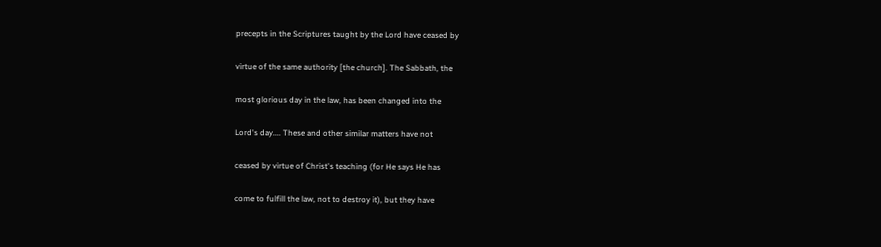precepts in the Scriptures taught by the Lord have ceased by

virtue of the same authority [the church]. The Sabbath, the

most glorious day in the law, has been changed into the

Lord's day.... These and other similar matters have not

ceased by virtue of Christ's teaching (for He says He has

come to fulfill the law, not to destroy it), but they have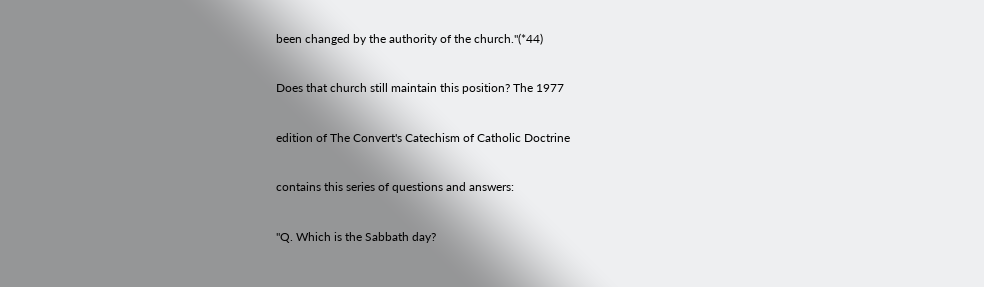been changed by the authority of the church."(*44)

Does that church still maintain this position? The 1977

edition of The Convert's Catechism of Catholic Doctrine

contains this series of questions and answers:

"Q. Which is the Sabbath day?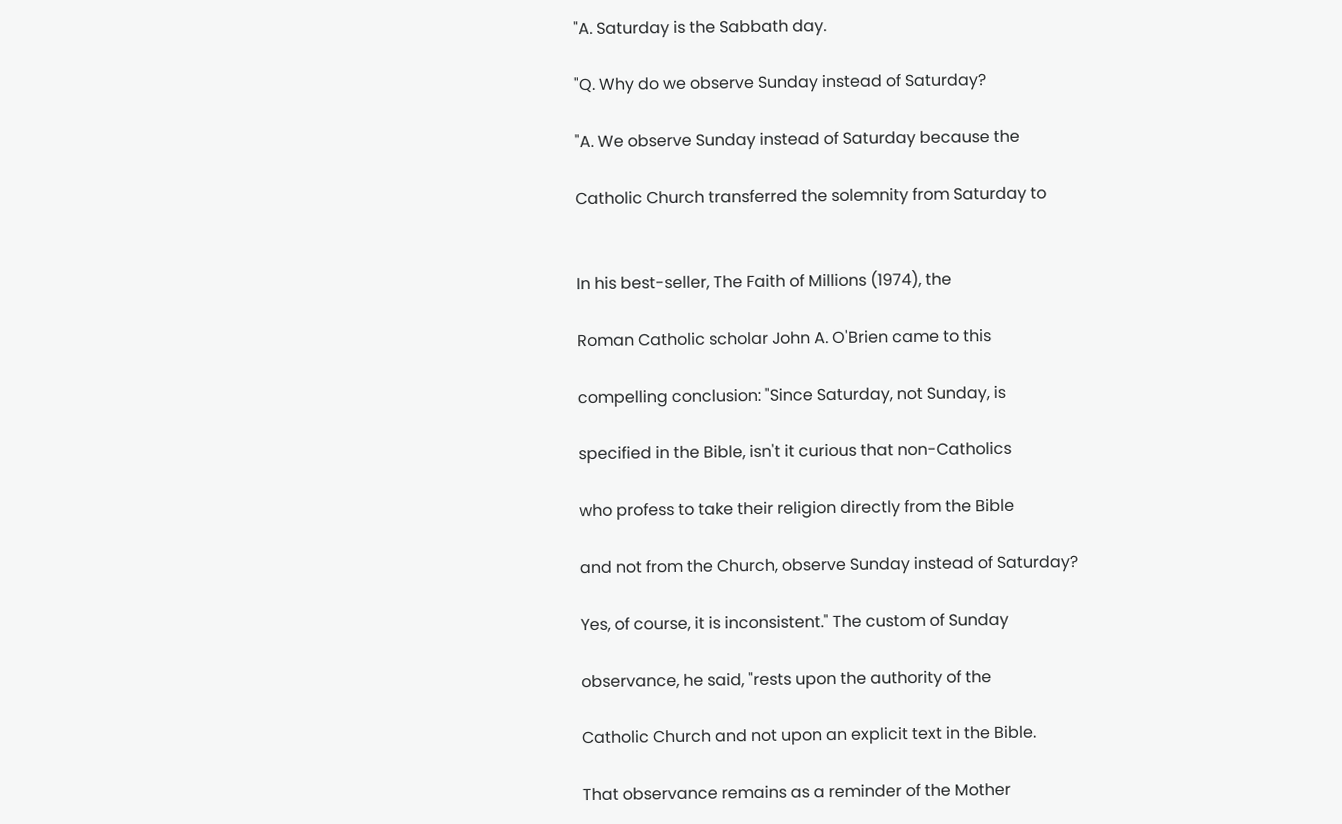"A. Saturday is the Sabbath day.

"Q. Why do we observe Sunday instead of Saturday?

"A. We observe Sunday instead of Saturday because the

Catholic Church transferred the solemnity from Saturday to


In his best-seller, The Faith of Millions (1974), the

Roman Catholic scholar John A. O'Brien came to this

compelling conclusion: "Since Saturday, not Sunday, is

specified in the Bible, isn't it curious that non-Catholics

who profess to take their religion directly from the Bible

and not from the Church, observe Sunday instead of Saturday?

Yes, of course, it is inconsistent." The custom of Sunday

observance, he said, "rests upon the authority of the

Catholic Church and not upon an explicit text in the Bible.

That observance remains as a reminder of the Mother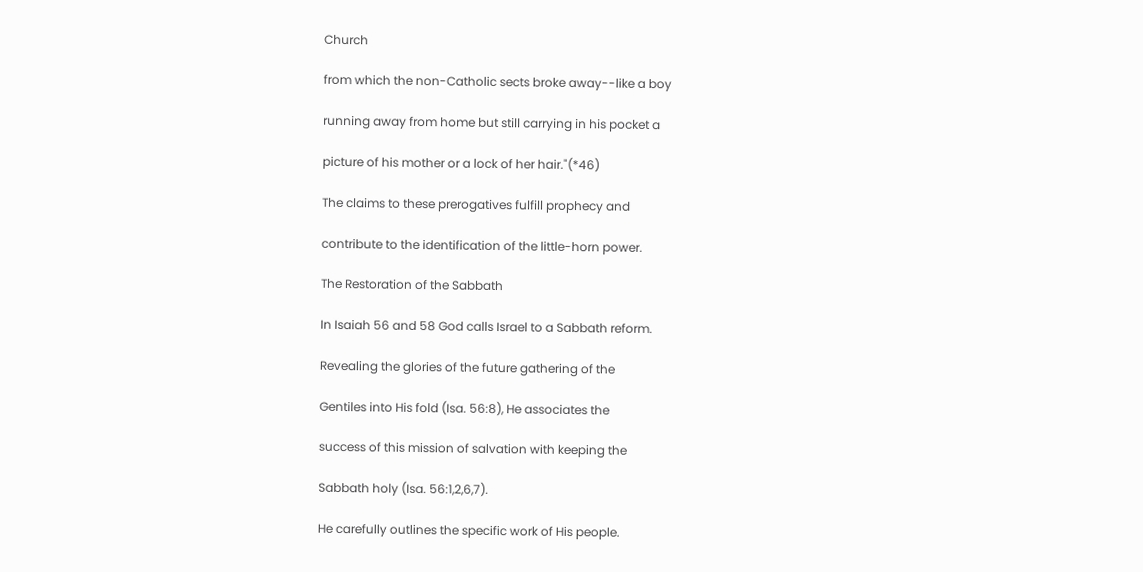Church

from which the non-Catholic sects broke away--like a boy

running away from home but still carrying in his pocket a

picture of his mother or a lock of her hair."(*46)

The claims to these prerogatives fulfill prophecy and

contribute to the identification of the little-horn power.

The Restoration of the Sabbath

In Isaiah 56 and 58 God calls Israel to a Sabbath reform.

Revealing the glories of the future gathering of the

Gentiles into His fold (Isa. 56:8), He associates the

success of this mission of salvation with keeping the

Sabbath holy (Isa. 56:1,2,6,7).

He carefully outlines the specific work of His people.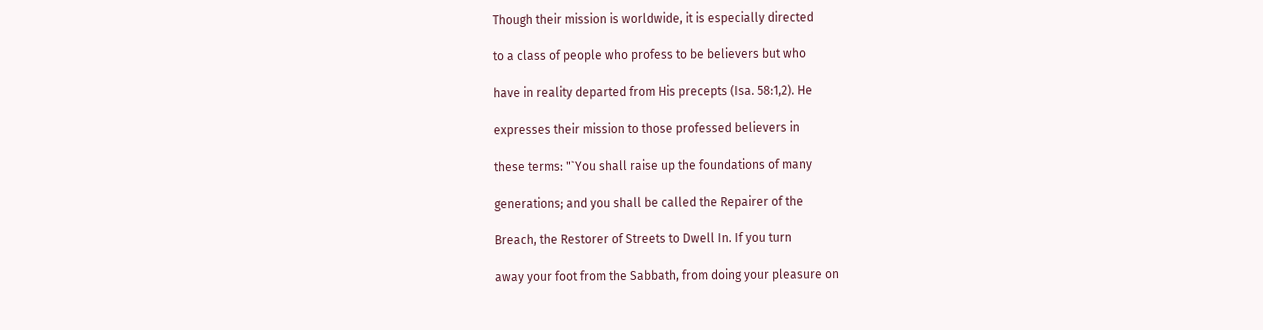Though their mission is worldwide, it is especially directed

to a class of people who profess to be believers but who

have in reality departed from His precepts (Isa. 58:1,2). He

expresses their mission to those professed believers in

these terms: "`You shall raise up the foundations of many

generations; and you shall be called the Repairer of the

Breach, the Restorer of Streets to Dwell In. If you turn

away your foot from the Sabbath, from doing your pleasure on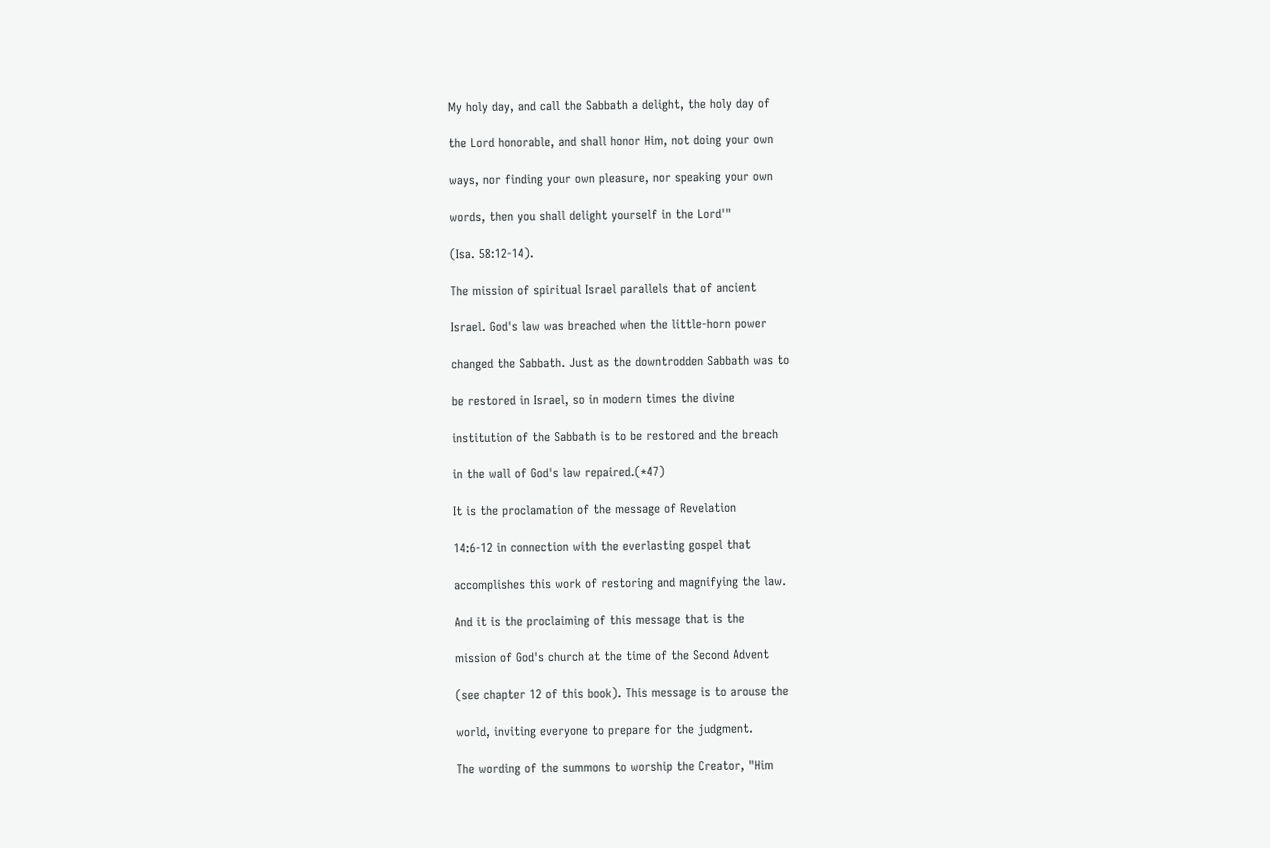My holy day, and call the Sabbath a delight, the holy day of

the Lord honorable, and shall honor Him, not doing your own

ways, nor finding your own pleasure, nor speaking your own

words, then you shall delight yourself in the Lord'"

(Isa. 58:12-14).

The mission of spiritual Israel parallels that of ancient

Israel. God's law was breached when the little-horn power

changed the Sabbath. Just as the downtrodden Sabbath was to

be restored in Israel, so in modern times the divine

institution of the Sabbath is to be restored and the breach

in the wall of God's law repaired.(*47)

It is the proclamation of the message of Revelation

14:6-12 in connection with the everlasting gospel that

accomplishes this work of restoring and magnifying the law.

And it is the proclaiming of this message that is the

mission of God's church at the time of the Second Advent

(see chapter 12 of this book). This message is to arouse the

world, inviting everyone to prepare for the judgment.

The wording of the summons to worship the Creator, "Him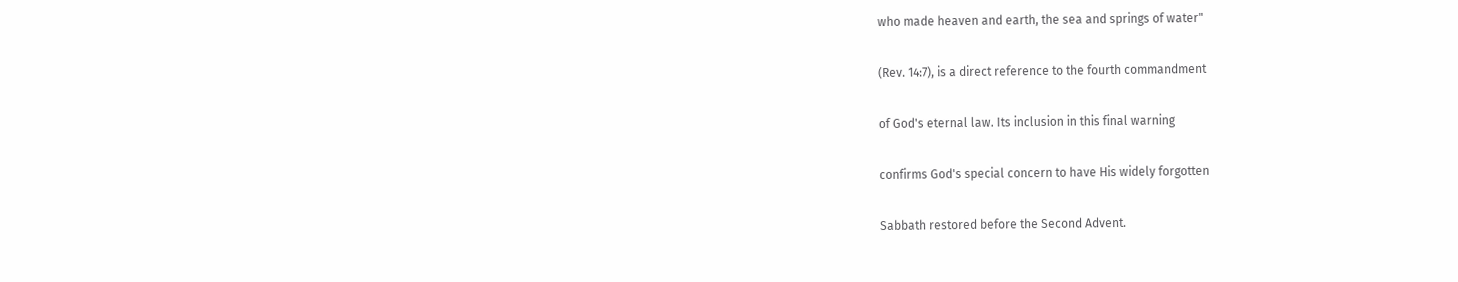who made heaven and earth, the sea and springs of water"

(Rev. 14:7), is a direct reference to the fourth commandment

of God's eternal law. Its inclusion in this final warning

confirms God's special concern to have His widely forgotten

Sabbath restored before the Second Advent.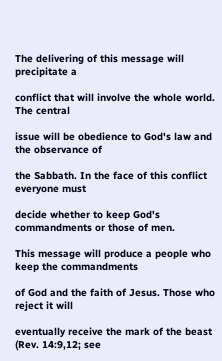The delivering of this message will precipitate a

conflict that will involve the whole world. The central

issue will be obedience to God's law and the observance of

the Sabbath. In the face of this conflict everyone must

decide whether to keep God's commandments or those of men.

This message will produce a people who keep the commandments

of God and the faith of Jesus. Those who reject it will

eventually receive the mark of the beast (Rev. 14:9,12; see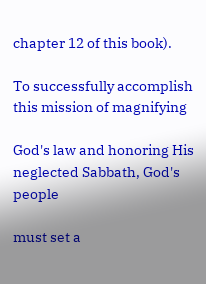chapter 12 of this book).

To successfully accomplish this mission of magnifying

God's law and honoring His neglected Sabbath, God's people

must set a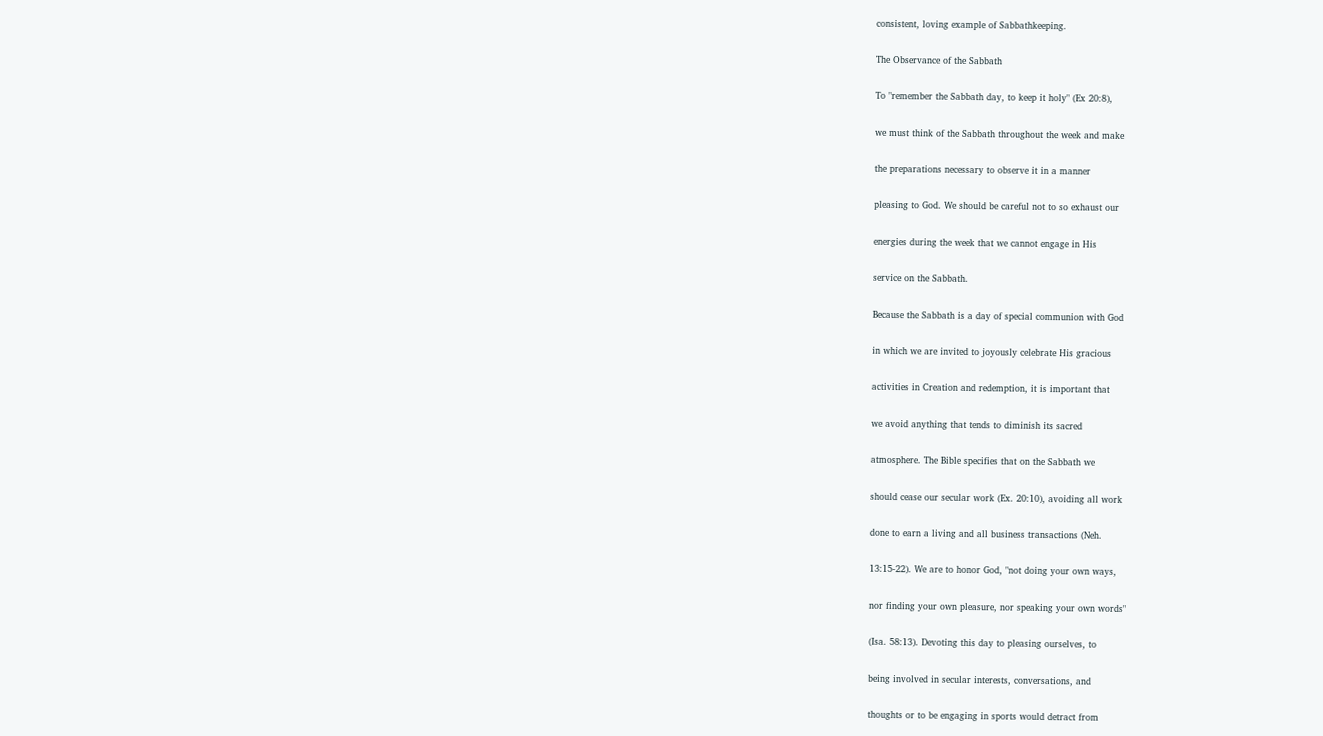consistent, loving example of Sabbathkeeping.

The Observance of the Sabbath

To "remember the Sabbath day, to keep it holy" (Ex 20:8),

we must think of the Sabbath throughout the week and make

the preparations necessary to observe it in a manner

pleasing to God. We should be careful not to so exhaust our

energies during the week that we cannot engage in His

service on the Sabbath.

Because the Sabbath is a day of special communion with God

in which we are invited to joyously celebrate His gracious

activities in Creation and redemption, it is important that

we avoid anything that tends to diminish its sacred

atmosphere. The Bible specifies that on the Sabbath we

should cease our secular work (Ex. 20:10), avoiding all work

done to earn a living and all business transactions (Neh.

13:15-22). We are to honor God, "not doing your own ways,

nor finding your own pleasure, nor speaking your own words"

(Isa. 58:13). Devoting this day to pleasing ourselves, to

being involved in secular interests, conversations, and

thoughts or to be engaging in sports would detract from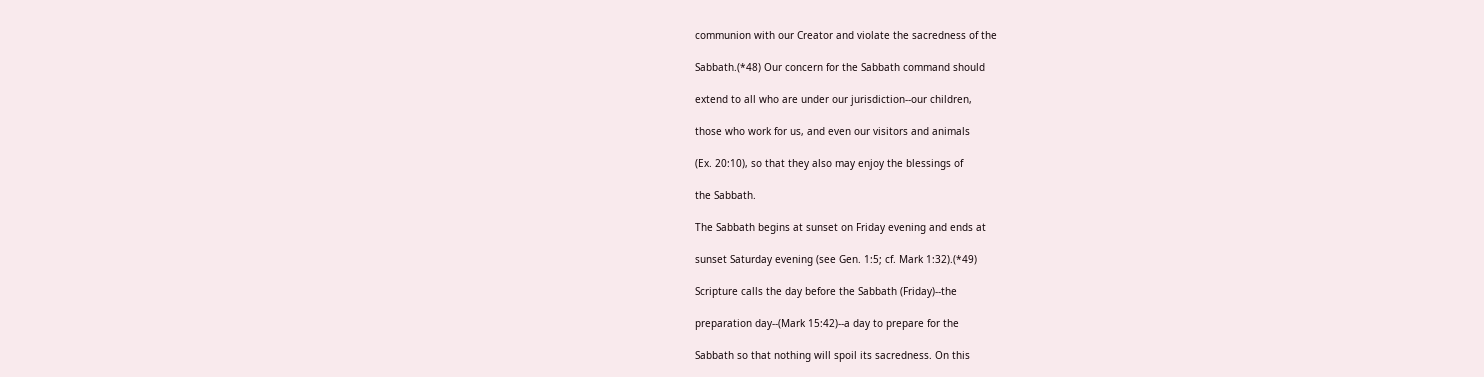communion with our Creator and violate the sacredness of the

Sabbath.(*48) Our concern for the Sabbath command should

extend to all who are under our jurisdiction--our children,

those who work for us, and even our visitors and animals

(Ex. 20:10), so that they also may enjoy the blessings of

the Sabbath.

The Sabbath begins at sunset on Friday evening and ends at

sunset Saturday evening (see Gen. 1:5; cf. Mark 1:32).(*49)

Scripture calls the day before the Sabbath (Friday)--the

preparation day--(Mark 15:42)--a day to prepare for the

Sabbath so that nothing will spoil its sacredness. On this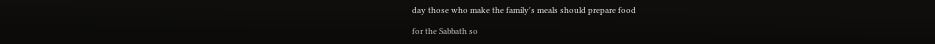day those who make the family's meals should prepare food

for the Sabbath so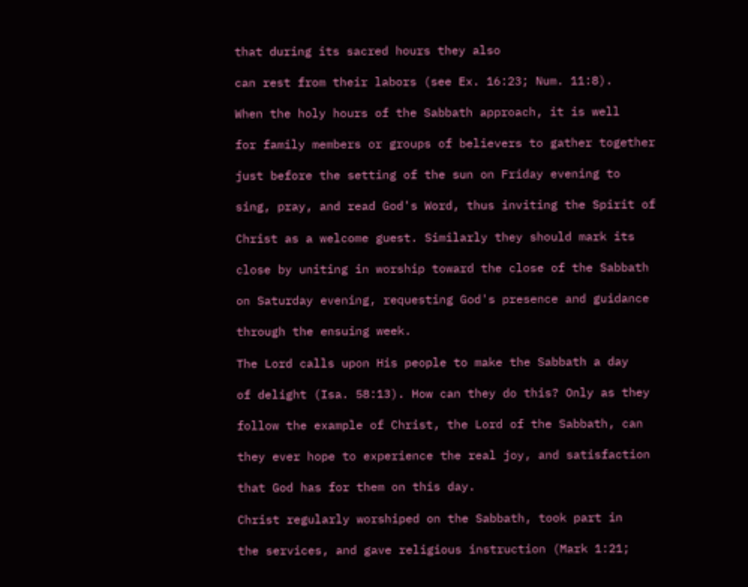that during its sacred hours they also

can rest from their labors (see Ex. 16:23; Num. 11:8).

When the holy hours of the Sabbath approach, it is well

for family members or groups of believers to gather together

just before the setting of the sun on Friday evening to

sing, pray, and read God's Word, thus inviting the Spirit of

Christ as a welcome guest. Similarly they should mark its

close by uniting in worship toward the close of the Sabbath

on Saturday evening, requesting God's presence and guidance

through the ensuing week.

The Lord calls upon His people to make the Sabbath a day

of delight (Isa. 58:13). How can they do this? Only as they

follow the example of Christ, the Lord of the Sabbath, can

they ever hope to experience the real joy, and satisfaction

that God has for them on this day.

Christ regularly worshiped on the Sabbath, took part in

the services, and gave religious instruction (Mark 1:21;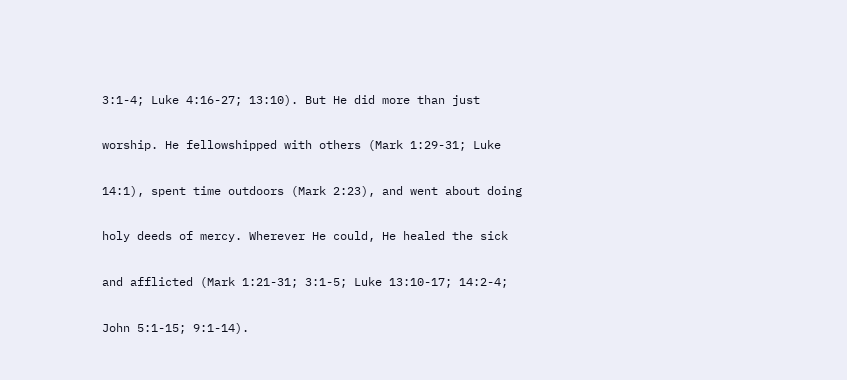3:1-4; Luke 4:16-27; 13:10). But He did more than just

worship. He fellowshipped with others (Mark 1:29-31; Luke

14:1), spent time outdoors (Mark 2:23), and went about doing

holy deeds of mercy. Wherever He could, He healed the sick

and afflicted (Mark 1:21-31; 3:1-5; Luke 13:10-17; 14:2-4;

John 5:1-15; 9:1-14).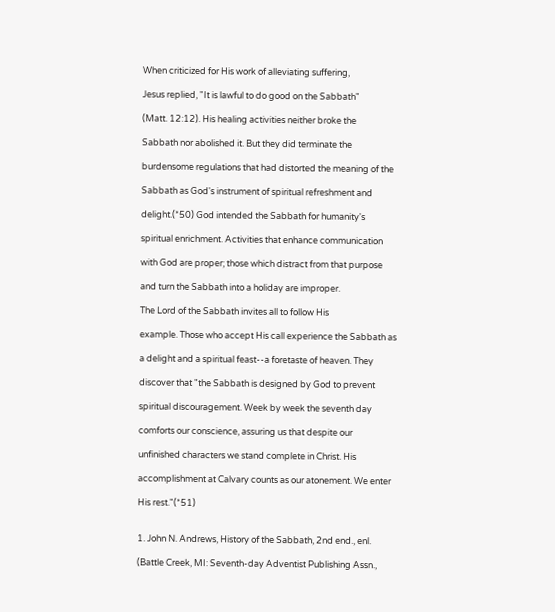When criticized for His work of alleviating suffering,

Jesus replied, "It is lawful to do good on the Sabbath"

(Matt. 12:12). His healing activities neither broke the

Sabbath nor abolished it. But they did terminate the

burdensome regulations that had distorted the meaning of the

Sabbath as God's instrument of spiritual refreshment and

delight.(*50) God intended the Sabbath for humanity's

spiritual enrichment. Activities that enhance communication

with God are proper; those which distract from that purpose

and turn the Sabbath into a holiday are improper.

The Lord of the Sabbath invites all to follow His

example. Those who accept His call experience the Sabbath as

a delight and a spiritual feast--a foretaste of heaven. They

discover that "the Sabbath is designed by God to prevent

spiritual discouragement. Week by week the seventh day

comforts our conscience, assuring us that despite our

unfinished characters we stand complete in Christ. His

accomplishment at Calvary counts as our atonement. We enter

His rest."(*51)


1. John N. Andrews, History of the Sabbath, 2nd end., enl.

(Battle Creek, MI: Seventh-day Adventist Publishing Assn.,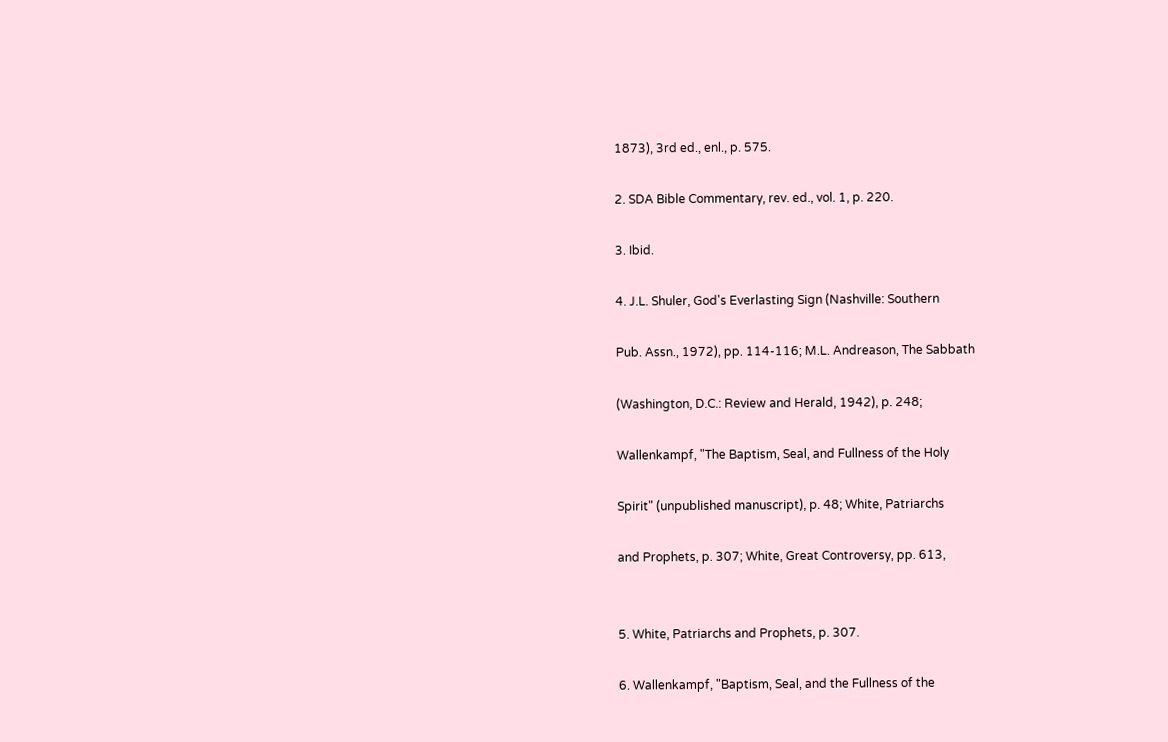1873), 3rd ed., enl., p. 575.

2. SDA Bible Commentary, rev. ed., vol. 1, p. 220.

3. Ibid.

4. J.L. Shuler, God's Everlasting Sign (Nashville: Southern

Pub. Assn., 1972), pp. 114-116; M.L. Andreason, The Sabbath

(Washington, D.C.: Review and Herald, 1942), p. 248;

Wallenkampf, "The Baptism, Seal, and Fullness of the Holy

Spirit" (unpublished manuscript), p. 48; White, Patriarchs

and Prophets, p. 307; White, Great Controversy, pp. 613,


5. White, Patriarchs and Prophets, p. 307.

6. Wallenkampf, "Baptism, Seal, and the Fullness of the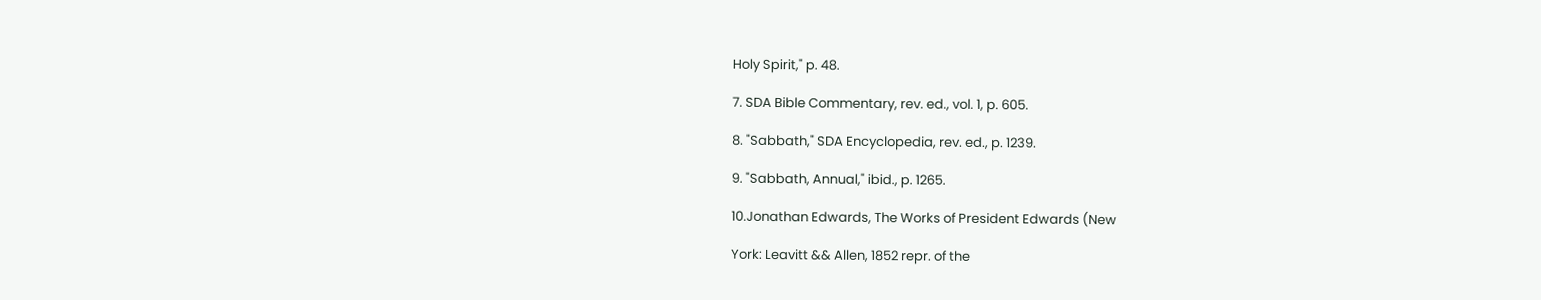Holy Spirit," p. 48.

7. SDA Bible Commentary, rev. ed., vol. 1, p. 605.

8. "Sabbath," SDA Encyclopedia, rev. ed., p. 1239.

9. "Sabbath, Annual," ibid., p. 1265.

10.Jonathan Edwards, The Works of President Edwards (New

York: Leavitt && Allen, 1852 repr. of the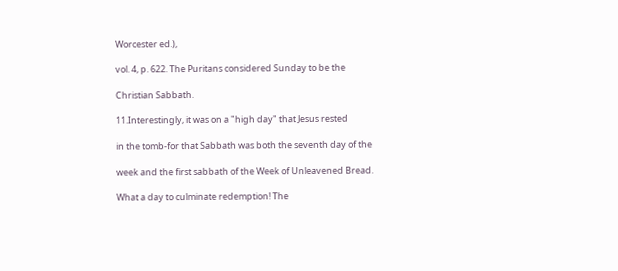Worcester ed.),

vol. 4, p. 622. The Puritans considered Sunday to be the

Christian Sabbath.

11.Interestingly, it was on a "high day" that Jesus rested

in the tomb-for that Sabbath was both the seventh day of the

week and the first sabbath of the Week of Unleavened Bread.

What a day to culminate redemption! The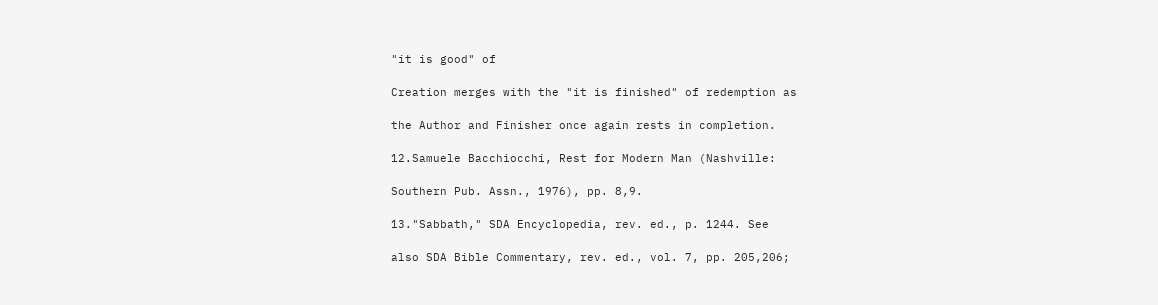"it is good" of

Creation merges with the "it is finished" of redemption as

the Author and Finisher once again rests in completion.

12.Samuele Bacchiocchi, Rest for Modern Man (Nashville:

Southern Pub. Assn., 1976), pp. 8,9.

13."Sabbath," SDA Encyclopedia, rev. ed., p. 1244. See

also SDA Bible Commentary, rev. ed., vol. 7, pp. 205,206;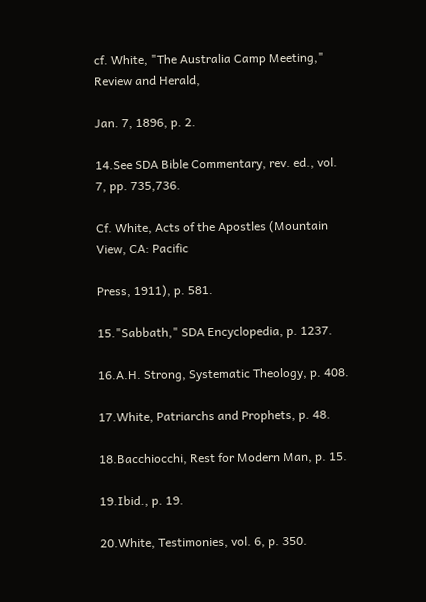cf. White, "The Australia Camp Meeting," Review and Herald,

Jan. 7, 1896, p. 2.

14.See SDA Bible Commentary, rev. ed., vol. 7, pp. 735,736.

Cf. White, Acts of the Apostles (Mountain View, CA: Pacific

Press, 1911), p. 581.

15."Sabbath," SDA Encyclopedia, p. 1237.

16.A.H. Strong, Systematic Theology, p. 408.

17.White, Patriarchs and Prophets, p. 48.

18.Bacchiocchi, Rest for Modern Man, p. 15.

19.Ibid., p. 19.

20.White, Testimonies, vol. 6, p. 350.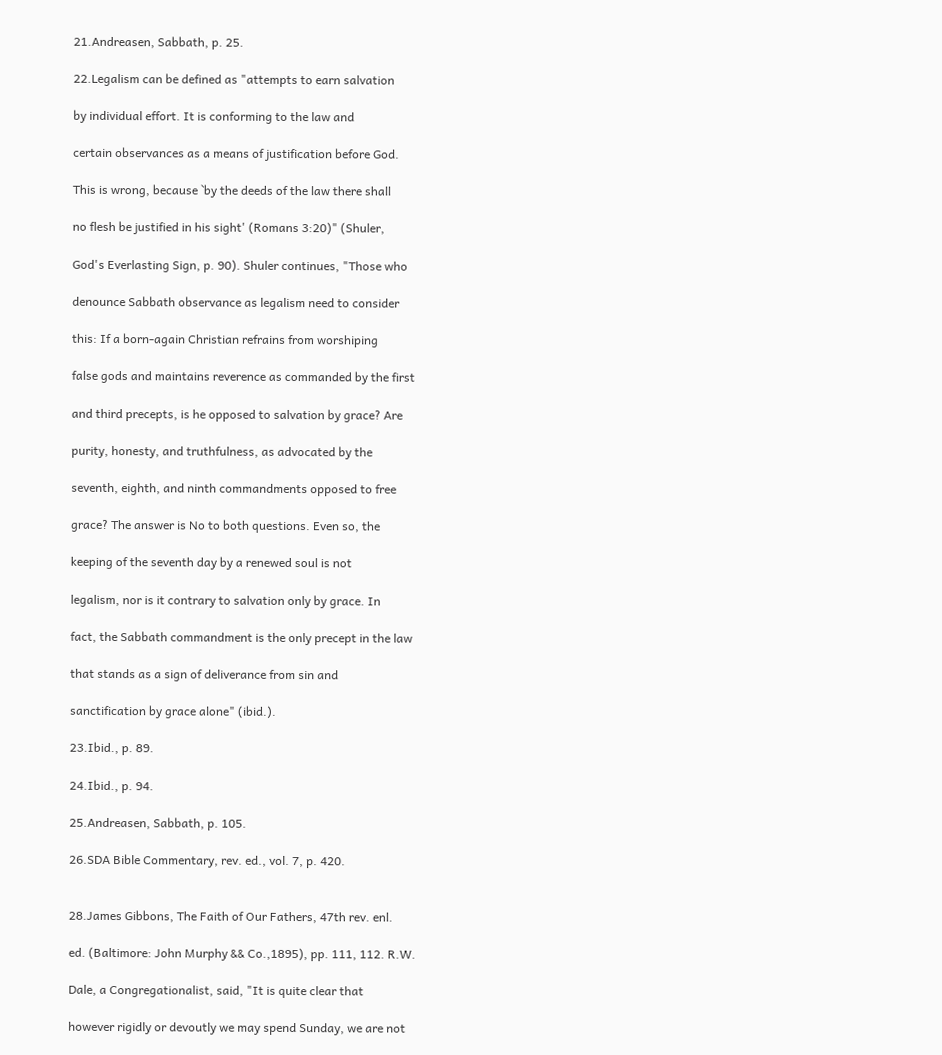21.Andreasen, Sabbath, p. 25.

22.Legalism can be defined as "attempts to earn salvation

by individual effort. It is conforming to the law and

certain observances as a means of justification before God.

This is wrong, because `by the deeds of the law there shall

no flesh be justified in his sight' (Romans 3:20)" (Shuler,

God's Everlasting Sign, p. 90). Shuler continues, "Those who

denounce Sabbath observance as legalism need to consider

this: If a born-again Christian refrains from worshiping

false gods and maintains reverence as commanded by the first

and third precepts, is he opposed to salvation by grace? Are

purity, honesty, and truthfulness, as advocated by the

seventh, eighth, and ninth commandments opposed to free

grace? The answer is No to both questions. Even so, the

keeping of the seventh day by a renewed soul is not

legalism, nor is it contrary to salvation only by grace. In

fact, the Sabbath commandment is the only precept in the law

that stands as a sign of deliverance from sin and

sanctification by grace alone" (ibid.).

23.Ibid., p. 89.

24.Ibid., p. 94.

25.Andreasen, Sabbath, p. 105.

26.SDA Bible Commentary, rev. ed., vol. 7, p. 420.


28.James Gibbons, The Faith of Our Fathers, 47th rev. enl.

ed. (Baltimore: John Murphy && Co.,1895), pp. 111, 112. R.W.

Dale, a Congregationalist, said, "It is quite clear that

however rigidly or devoutly we may spend Sunday, we are not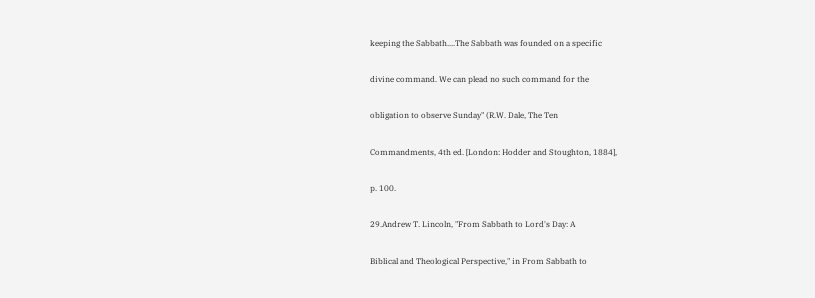keeping the Sabbath....The Sabbath was founded on a specific

divine command. We can plead no such command for the

obligation to observe Sunday" (R.W. Dale, The Ten

Commandments, 4th ed. [London: Hodder and Stoughton, 1884],

p. 100.

29.Andrew T. Lincoln, "From Sabbath to Lord's Day: A

Biblical and Theological Perspective," in From Sabbath to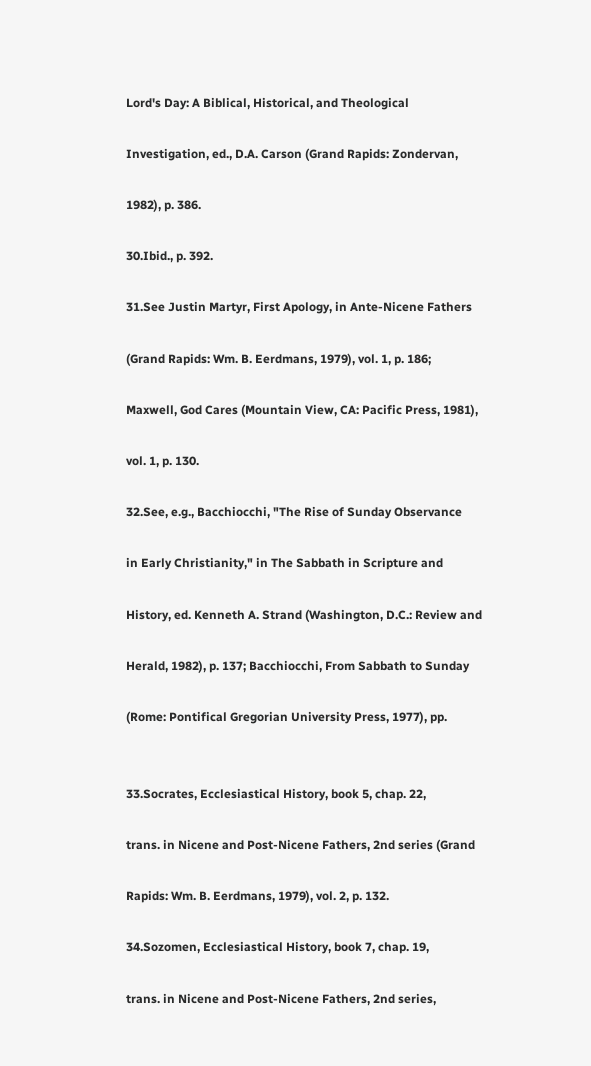Lord's Day: A Biblical, Historical, and Theological

Investigation, ed., D.A. Carson (Grand Rapids: Zondervan,

1982), p. 386.

30.Ibid., p. 392.

31.See Justin Martyr, First Apology, in Ante-Nicene Fathers

(Grand Rapids: Wm. B. Eerdmans, 1979), vol. 1, p. 186;

Maxwell, God Cares (Mountain View, CA: Pacific Press, 1981),

vol. 1, p. 130.

32.See, e.g., Bacchiocchi, "The Rise of Sunday Observance

in Early Christianity," in The Sabbath in Scripture and

History, ed. Kenneth A. Strand (Washington, D.C.: Review and

Herald, 1982), p. 137; Bacchiocchi, From Sabbath to Sunday

(Rome: Pontifical Gregorian University Press, 1977), pp.


33.Socrates, Ecclesiastical History, book 5, chap. 22,

trans. in Nicene and Post-Nicene Fathers, 2nd series (Grand

Rapids: Wm. B. Eerdmans, 1979), vol. 2, p. 132.

34.Sozomen, Ecclesiastical History, book 7, chap. 19,

trans. in Nicene and Post-Nicene Fathers, 2nd series,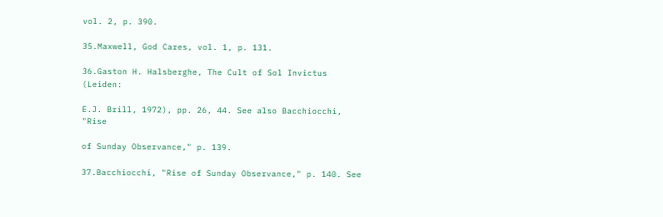vol. 2, p. 390.

35.Maxwell, God Cares, vol. 1, p. 131.

36.Gaston H. Halsberghe, The Cult of Sol Invictus (Leiden:

E.J. Brill, 1972), pp. 26, 44. See also Bacchiocchi, "Rise

of Sunday Observance," p. 139.

37.Bacchiocchi, "Rise of Sunday Observance," p. 140. See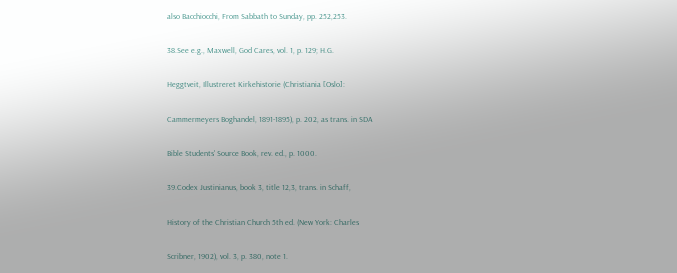also Bacchiocchi, From Sabbath to Sunday, pp. 252,253.

38.See e.g., Maxwell, God Cares, vol. 1, p. 129; H.G.

Heggtveit, Illustreret Kirkehistorie (Christiania [Oslo]:

Cammermeyers Boghandel, 1891-1895), p. 202, as trans. in SDA

Bible Students' Source Book, rev. ed., p. 1000.

39.Codex Justinianus, book 3, title 12,3, trans. in Schaff,

History of the Christian Church 5th ed. (New York: Charles

Scribner, 1902), vol. 3, p. 380, note 1.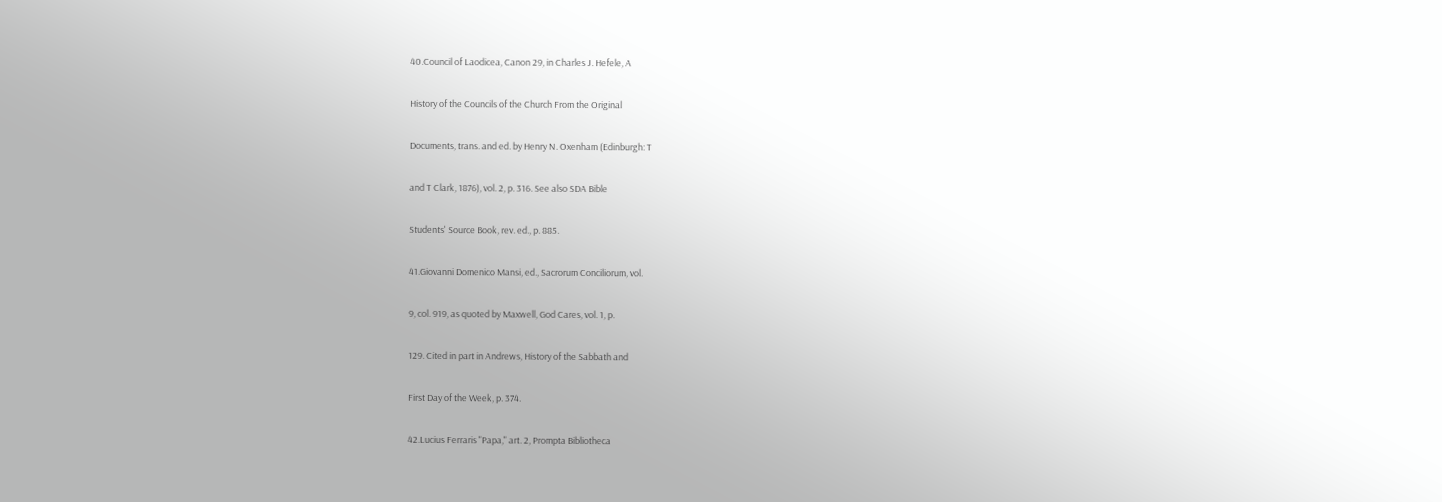40.Council of Laodicea, Canon 29, in Charles J. Hefele, A

History of the Councils of the Church From the Original

Documents, trans. and ed. by Henry N. Oxenham (Edinburgh: T

and T Clark, 1876), vol. 2, p. 316. See also SDA Bible

Students' Source Book, rev. ed., p. 885.

41.Giovanni Domenico Mansi, ed., Sacrorum Conciliorum, vol.

9, col. 919, as quoted by Maxwell, God Cares, vol. 1, p.

129. Cited in part in Andrews, History of the Sabbath and

First Day of the Week, p. 374.

42.Lucius Ferraris "Papa," art. 2, Prompta Bibliotheca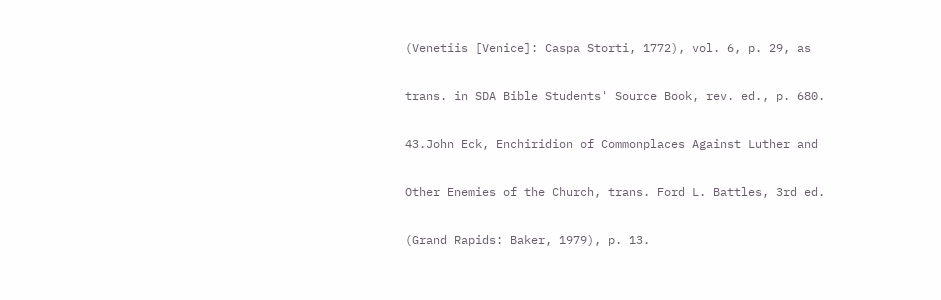(Venetiis [Venice]: Caspa Storti, 1772), vol. 6, p. 29, as

trans. in SDA Bible Students' Source Book, rev. ed., p. 680.

43.John Eck, Enchiridion of Commonplaces Against Luther and

Other Enemies of the Church, trans. Ford L. Battles, 3rd ed.

(Grand Rapids: Baker, 1979), p. 13.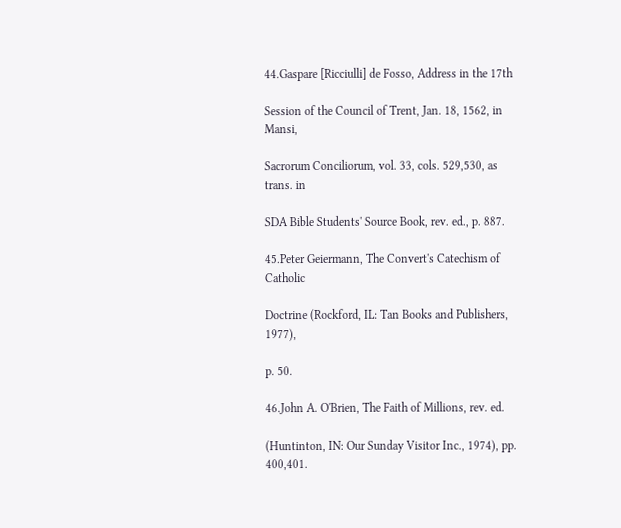44.Gaspare [Ricciulli] de Fosso, Address in the 17th

Session of the Council of Trent, Jan. 18, 1562, in Mansi,

Sacrorum Conciliorum, vol. 33, cols. 529,530, as trans. in

SDA Bible Students' Source Book, rev. ed., p. 887.

45.Peter Geiermann, The Convert's Catechism of Catholic

Doctrine (Rockford, IL: Tan Books and Publishers, 1977),

p. 50.

46.John A. O'Brien, The Faith of Millions, rev. ed.

(Huntinton, IN: Our Sunday Visitor Inc., 1974), pp. 400,401.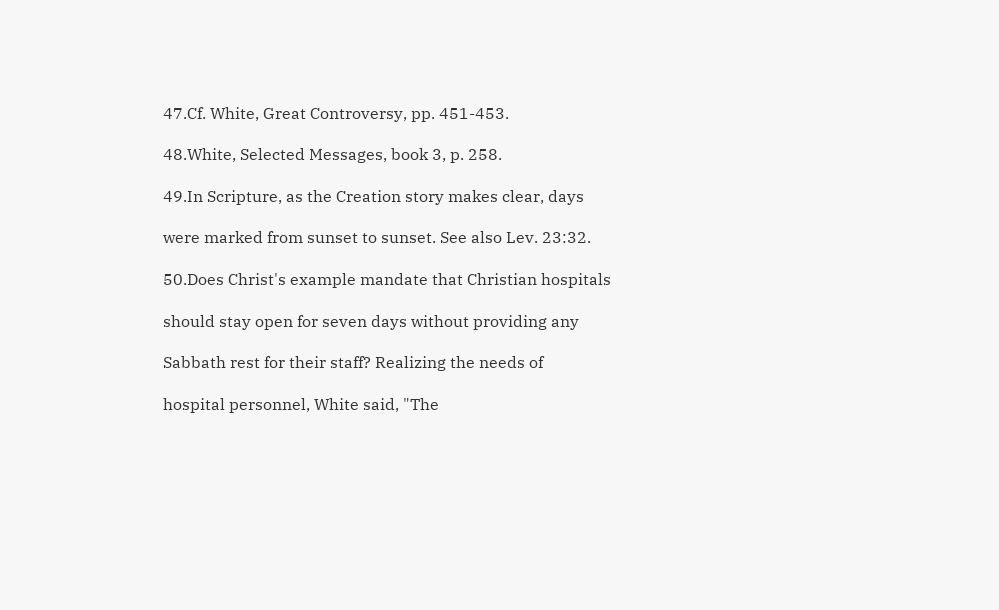47.Cf. White, Great Controversy, pp. 451-453.

48.White, Selected Messages, book 3, p. 258.

49.In Scripture, as the Creation story makes clear, days

were marked from sunset to sunset. See also Lev. 23:32.

50.Does Christ's example mandate that Christian hospitals

should stay open for seven days without providing any

Sabbath rest for their staff? Realizing the needs of

hospital personnel, White said, "The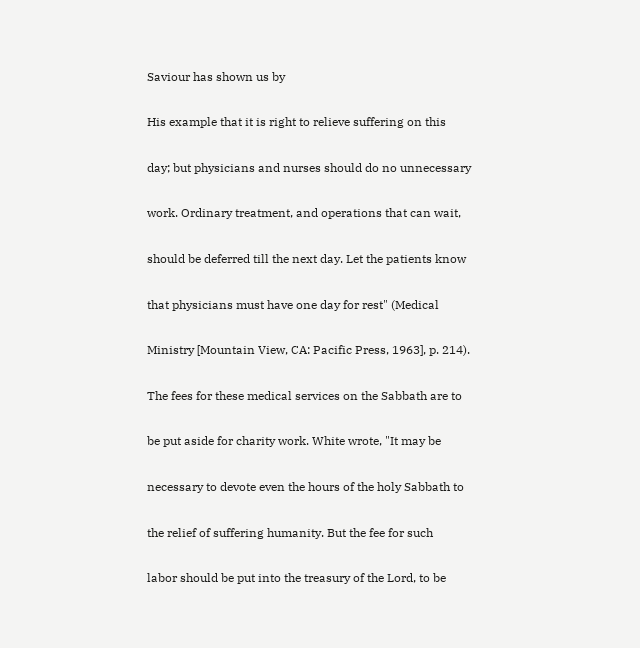Saviour has shown us by

His example that it is right to relieve suffering on this

day; but physicians and nurses should do no unnecessary

work. Ordinary treatment, and operations that can wait,

should be deferred till the next day. Let the patients know

that physicians must have one day for rest" (Medical

Ministry [Mountain View, CA: Pacific Press, 1963], p. 214).

The fees for these medical services on the Sabbath are to

be put aside for charity work. White wrote, "It may be

necessary to devote even the hours of the holy Sabbath to

the relief of suffering humanity. But the fee for such

labor should be put into the treasury of the Lord, to be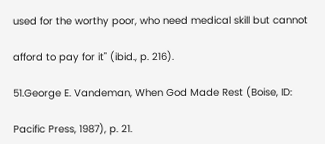used for the worthy poor, who need medical skill but cannot

afford to pay for it" (ibid., p. 216).

51.George E. Vandeman, When God Made Rest (Boise, ID:

Pacific Press, 1987), p. 21.